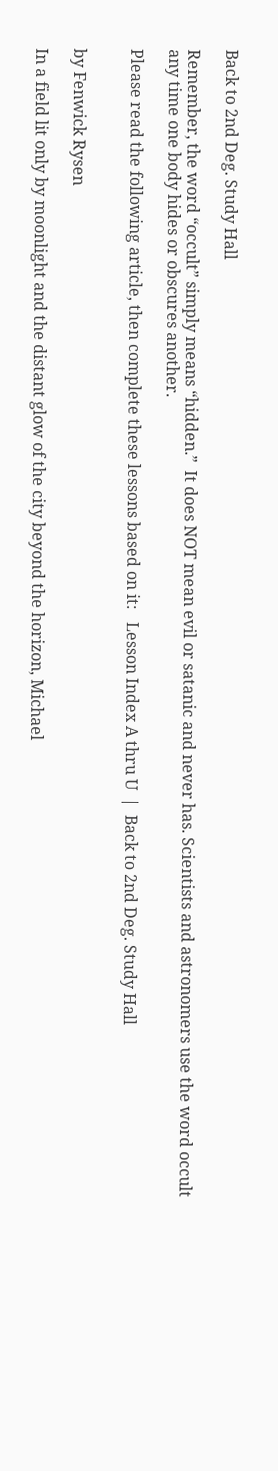Back to 2nd Deg. Study Hall

Remember, the word “occult” simply means “hidden.”  It does NOT mean evil or satanic and never has. Scientists and astronomers use the word occult any time one body hides or obscures another.

Please read the following article, then complete these lessons based on it:   Lesson Index A thru U  |  Back to 2nd Deg. Study Hall


by Fenwick Rysen

In a field lit only by moonlight and the distant glow of the city beyond the horizon, Michael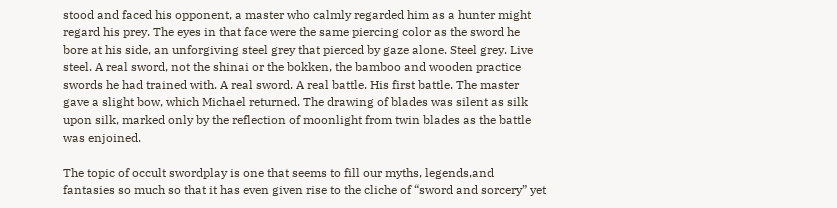stood and faced his opponent, a master who calmly regarded him as a hunter might regard his prey. The eyes in that face were the same piercing color as the sword he bore at his side, an unforgiving steel grey that pierced by gaze alone. Steel grey. Live steel. A real sword, not the shinai or the bokken, the bamboo and wooden practice swords he had trained with. A real sword. A real battle. His first battle. The master gave a slight bow, which Michael returned. The drawing of blades was silent as silk upon silk, marked only by the reflection of moonlight from twin blades as the battle was enjoined.

The topic of occult swordplay is one that seems to fill our myths, legends,and fantasies so much so that it has even given rise to the cliche of “sword and sorcery” yet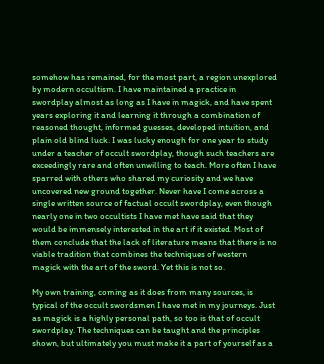somehow has remained, for the most part, a region unexplored by modern occultism. I have maintained a practice in swordplay almost as long as I have in magick, and have spent years exploring it and learning it through a combination of reasoned thought, informed guesses, developed intuition, and plain old blind luck. I was lucky enough for one year to study under a teacher of occult swordplay, though such teachers are exceedingly rare and often unwilling to teach. More often I have sparred with others who shared my curiosity and we have uncovered new ground together. Never have I come across a single written source of factual occult swordplay, even though nearly one in two occultists I have met have said that they would be immensely interested in the art if it existed. Most of them conclude that the lack of literature means that there is no viable tradition that combines the techniques of western magick with the art of the sword. Yet this is not so.

My own training, coming as it does from many sources, is typical of the occult swordsmen I have met in my journeys. Just as magick is a highly personal path, so too is that of occult swordplay. The techniques can be taught and the principles shown, but ultimately you must make it a part of yourself as a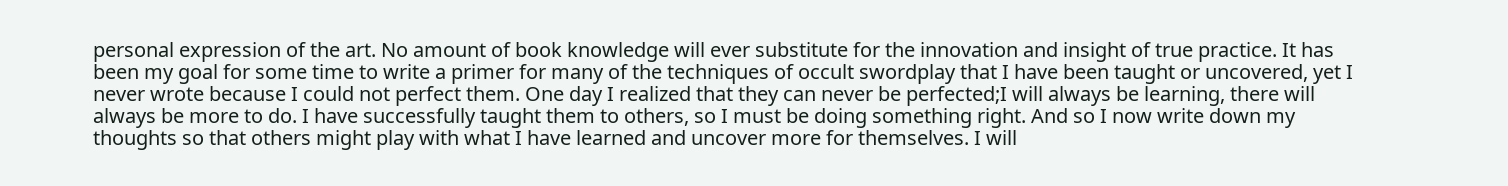personal expression of the art. No amount of book knowledge will ever substitute for the innovation and insight of true practice. It has been my goal for some time to write a primer for many of the techniques of occult swordplay that I have been taught or uncovered, yet I never wrote because I could not perfect them. One day I realized that they can never be perfected;I will always be learning, there will always be more to do. I have successfully taught them to others, so I must be doing something right. And so I now write down my thoughts so that others might play with what I have learned and uncover more for themselves. I will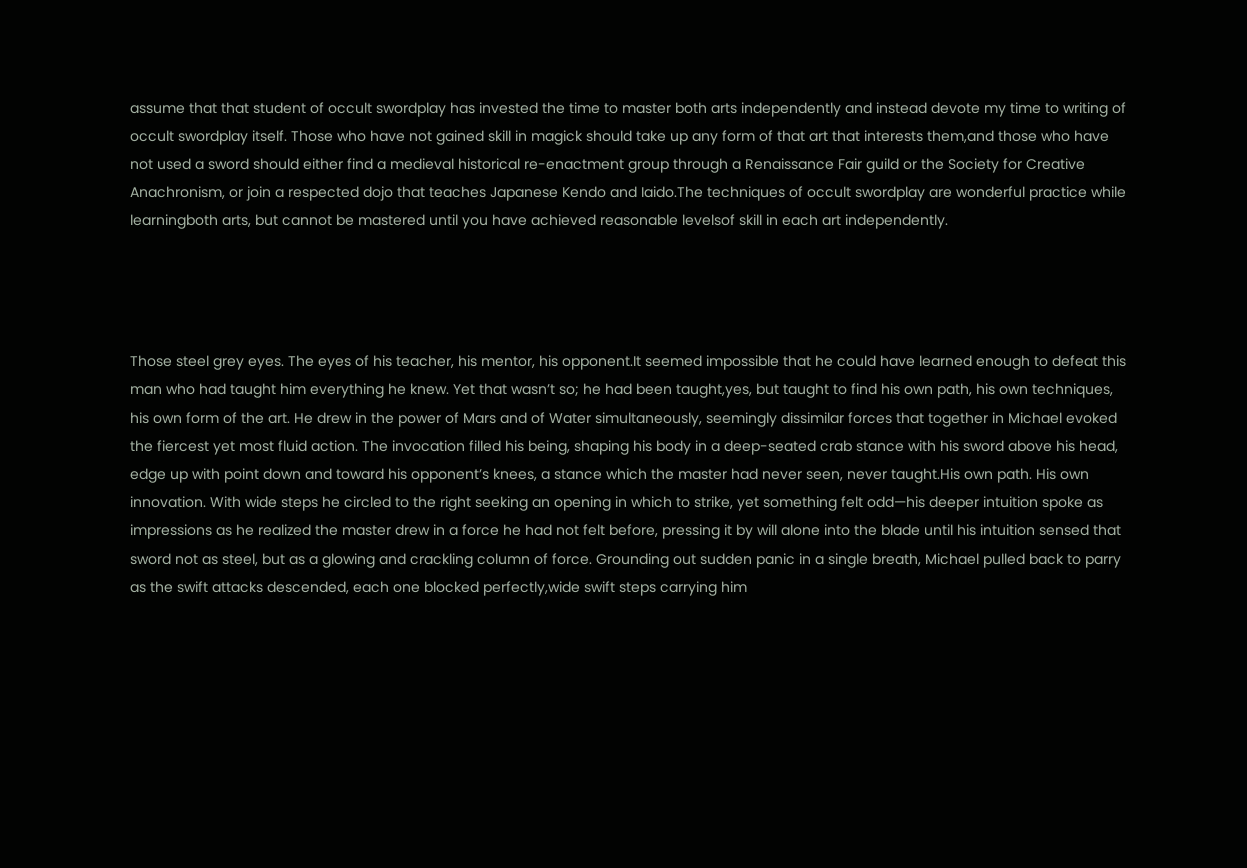assume that that student of occult swordplay has invested the time to master both arts independently and instead devote my time to writing of occult swordplay itself. Those who have not gained skill in magick should take up any form of that art that interests them,and those who have not used a sword should either find a medieval historical re-enactment group through a Renaissance Fair guild or the Society for Creative Anachronism, or join a respected dojo that teaches Japanese Kendo and Iaido.The techniques of occult swordplay are wonderful practice while learningboth arts, but cannot be mastered until you have achieved reasonable levelsof skill in each art independently.




Those steel grey eyes. The eyes of his teacher, his mentor, his opponent.It seemed impossible that he could have learned enough to defeat this man who had taught him everything he knew. Yet that wasn’t so; he had been taught,yes, but taught to find his own path, his own techniques, his own form of the art. He drew in the power of Mars and of Water simultaneously, seemingly dissimilar forces that together in Michael evoked the fiercest yet most fluid action. The invocation filled his being, shaping his body in a deep-seated crab stance with his sword above his head, edge up with point down and toward his opponent’s knees, a stance which the master had never seen, never taught.His own path. His own innovation. With wide steps he circled to the right seeking an opening in which to strike, yet something felt odd—his deeper intuition spoke as impressions as he realized the master drew in a force he had not felt before, pressing it by will alone into the blade until his intuition sensed that sword not as steel, but as a glowing and crackling column of force. Grounding out sudden panic in a single breath, Michael pulled back to parry as the swift attacks descended, each one blocked perfectly,wide swift steps carrying him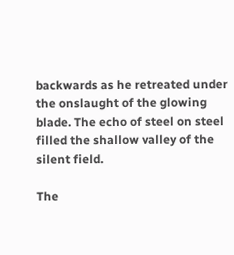backwards as he retreated under the onslaught of the glowing blade. The echo of steel on steel filled the shallow valley of the silent field.

The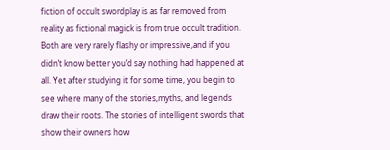fiction of occult swordplay is as far removed from reality as fictional magick is from true occult tradition. Both are very rarely flashy or impressive,and if you didn’t know better you’d say nothing had happened at all. Yet after studying it for some time, you begin to see where many of the stories,myths, and legends draw their roots. The stories of intelligent swords that show their owners how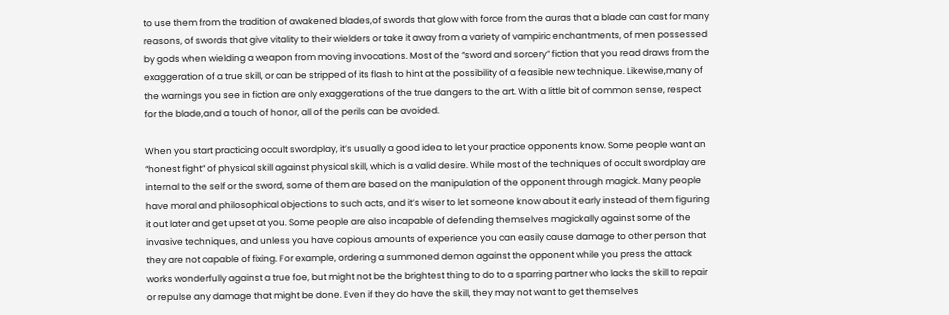to use them from the tradition of awakened blades,of swords that glow with force from the auras that a blade can cast for many reasons, of swords that give vitality to their wielders or take it away from a variety of vampiric enchantments, of men possessed by gods when wielding a weapon from moving invocations. Most of the “sword and sorcery” fiction that you read draws from the exaggeration of a true skill, or can be stripped of its flash to hint at the possibility of a feasible new technique. Likewise,many of the warnings you see in fiction are only exaggerations of the true dangers to the art. With a little bit of common sense, respect for the blade,and a touch of honor, all of the perils can be avoided.

When you start practicing occult swordplay, it’s usually a good idea to let your practice opponents know. Some people want an “honest fight” of physical skill against physical skill, which is a valid desire. While most of the techniques of occult swordplay are internal to the self or the sword, some of them are based on the manipulation of the opponent through magick. Many people have moral and philosophical objections to such acts, and it’s wiser to let someone know about it early instead of them figuring it out later and get upset at you. Some people are also incapable of defending themselves magickally against some of the invasive techniques, and unless you have copious amounts of experience you can easily cause damage to other person that they are not capable of fixing. For example, ordering a summoned demon against the opponent while you press the attack works wonderfully against a true foe, but might not be the brightest thing to do to a sparring partner who lacks the skill to repair or repulse any damage that might be done. Even if they do have the skill, they may not want to get themselves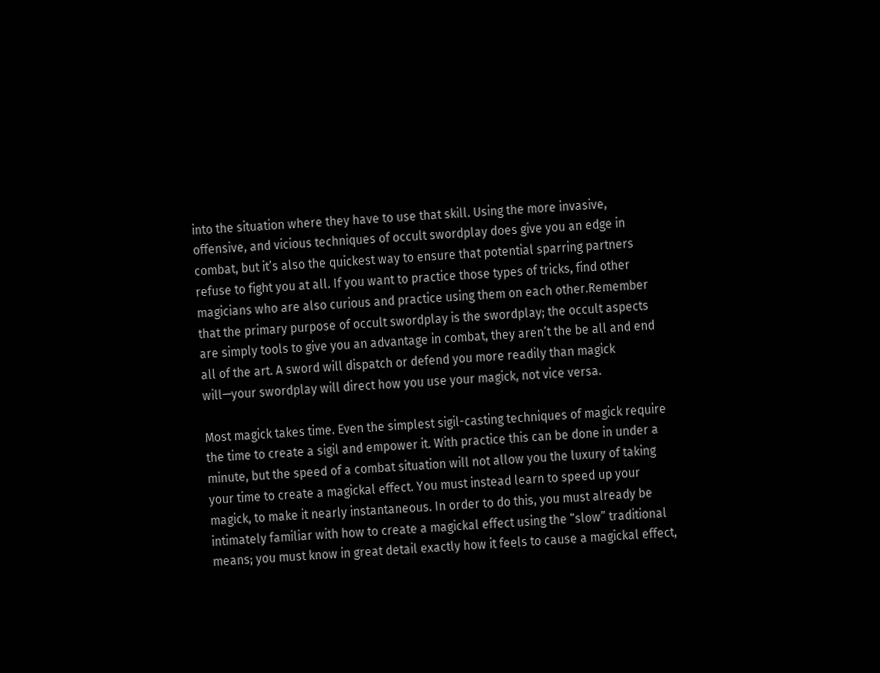into the situation where they have to use that skill. Using the more invasive, offensive, and vicious techniques of occult swordplay does give you an edge in combat, but it’s also the quickest way to ensure that potential sparring partners refuse to fight you at all. If you want to practice those types of tricks, find other magicians who are also curious and practice using them on each other.Remember that the primary purpose of occult swordplay is the swordplay; the occult aspects are simply tools to give you an advantage in combat, they aren’t the be all and end all of the art. A sword will dispatch or defend you more readily than magick will—your swordplay will direct how you use your magick, not vice versa.

Most magick takes time. Even the simplest sigil-casting techniques of magick require the time to create a sigil and empower it. With practice this can be done in under a minute, but the speed of a combat situation will not allow you the luxury of taking your time to create a magickal effect. You must instead learn to speed up your magick, to make it nearly instantaneous. In order to do this, you must already be intimately familiar with how to create a magickal effect using the “slow” traditional means; you must know in great detail exactly how it feels to cause a magickal effect,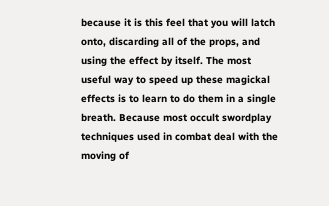because it is this feel that you will latch onto, discarding all of the props, and using the effect by itself. The most useful way to speed up these magickal effects is to learn to do them in a single breath. Because most occult swordplay techniques used in combat deal with the moving of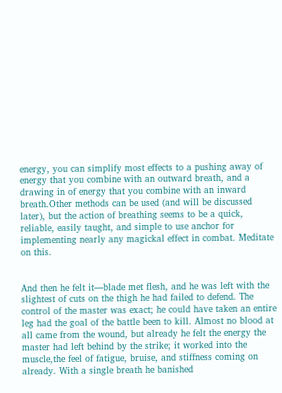energy, you can simplify most effects to a pushing away of energy that you combine with an outward breath, and a drawing in of energy that you combine with an inward breath.Other methods can be used (and will be discussed later), but the action of breathing seems to be a quick, reliable, easily taught, and simple to use anchor for implementing nearly any magickal effect in combat. Meditate on this.


And then he felt it—blade met flesh, and he was left with the slightest of cuts on the thigh he had failed to defend. The control of the master was exact; he could have taken an entire leg had the goal of the battle been to kill. Almost no blood at all came from the wound, but already he felt the energy the master had left behind by the strike; it worked into the muscle,the feel of fatigue, bruise, and stiffness coming on already. With a single breath he banished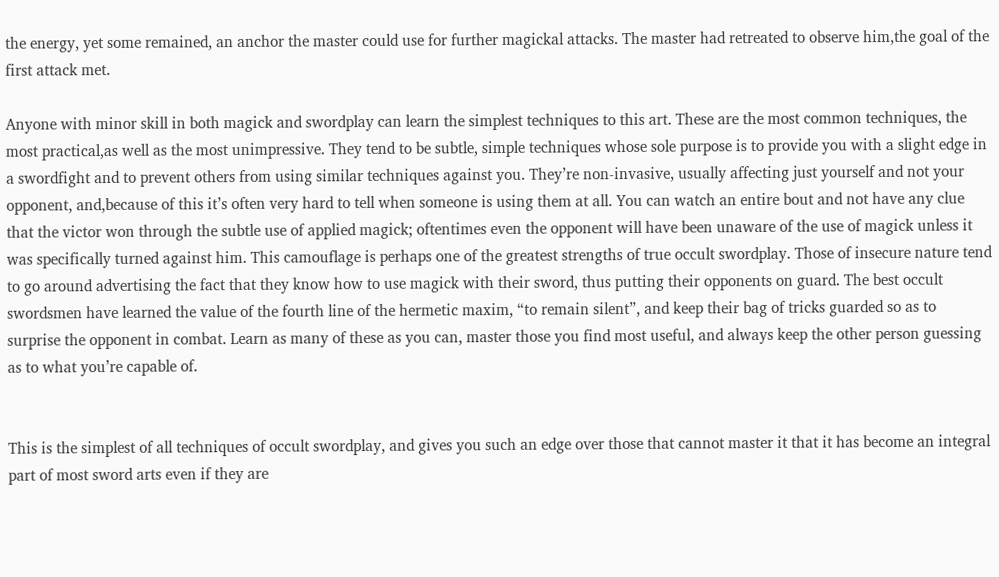the energy, yet some remained, an anchor the master could use for further magickal attacks. The master had retreated to observe him,the goal of the first attack met.

Anyone with minor skill in both magick and swordplay can learn the simplest techniques to this art. These are the most common techniques, the most practical,as well as the most unimpressive. They tend to be subtle, simple techniques whose sole purpose is to provide you with a slight edge in a swordfight and to prevent others from using similar techniques against you. They’re non-invasive, usually affecting just yourself and not your opponent, and,because of this it’s often very hard to tell when someone is using them at all. You can watch an entire bout and not have any clue that the victor won through the subtle use of applied magick; oftentimes even the opponent will have been unaware of the use of magick unless it was specifically turned against him. This camouflage is perhaps one of the greatest strengths of true occult swordplay. Those of insecure nature tend to go around advertising the fact that they know how to use magick with their sword, thus putting their opponents on guard. The best occult swordsmen have learned the value of the fourth line of the hermetic maxim, “to remain silent”, and keep their bag of tricks guarded so as to surprise the opponent in combat. Learn as many of these as you can, master those you find most useful, and always keep the other person guessing as to what you’re capable of.


This is the simplest of all techniques of occult swordplay, and gives you such an edge over those that cannot master it that it has become an integral part of most sword arts even if they are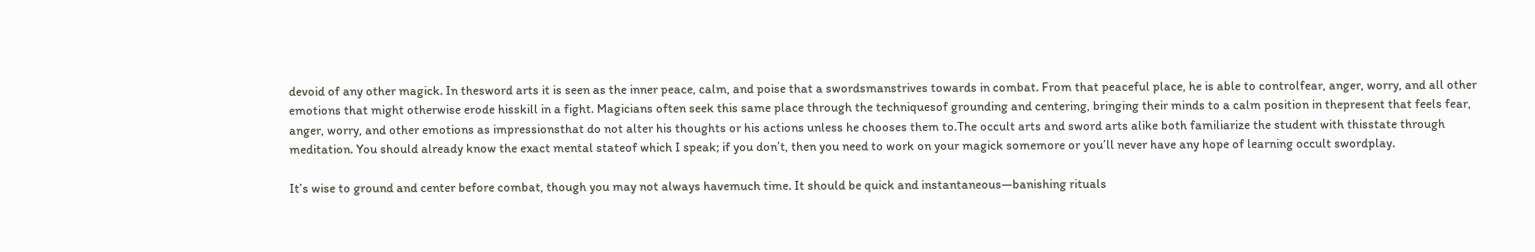devoid of any other magick. In thesword arts it is seen as the inner peace, calm, and poise that a swordsmanstrives towards in combat. From that peaceful place, he is able to controlfear, anger, worry, and all other emotions that might otherwise erode hisskill in a fight. Magicians often seek this same place through the techniquesof grounding and centering, bringing their minds to a calm position in thepresent that feels fear, anger, worry, and other emotions as impressionsthat do not alter his thoughts or his actions unless he chooses them to.The occult arts and sword arts alike both familiarize the student with thisstate through meditation. You should already know the exact mental stateof which I speak; if you don’t, then you need to work on your magick somemore or you’ll never have any hope of learning occult swordplay.

It’s wise to ground and center before combat, though you may not always havemuch time. It should be quick and instantaneous—banishing rituals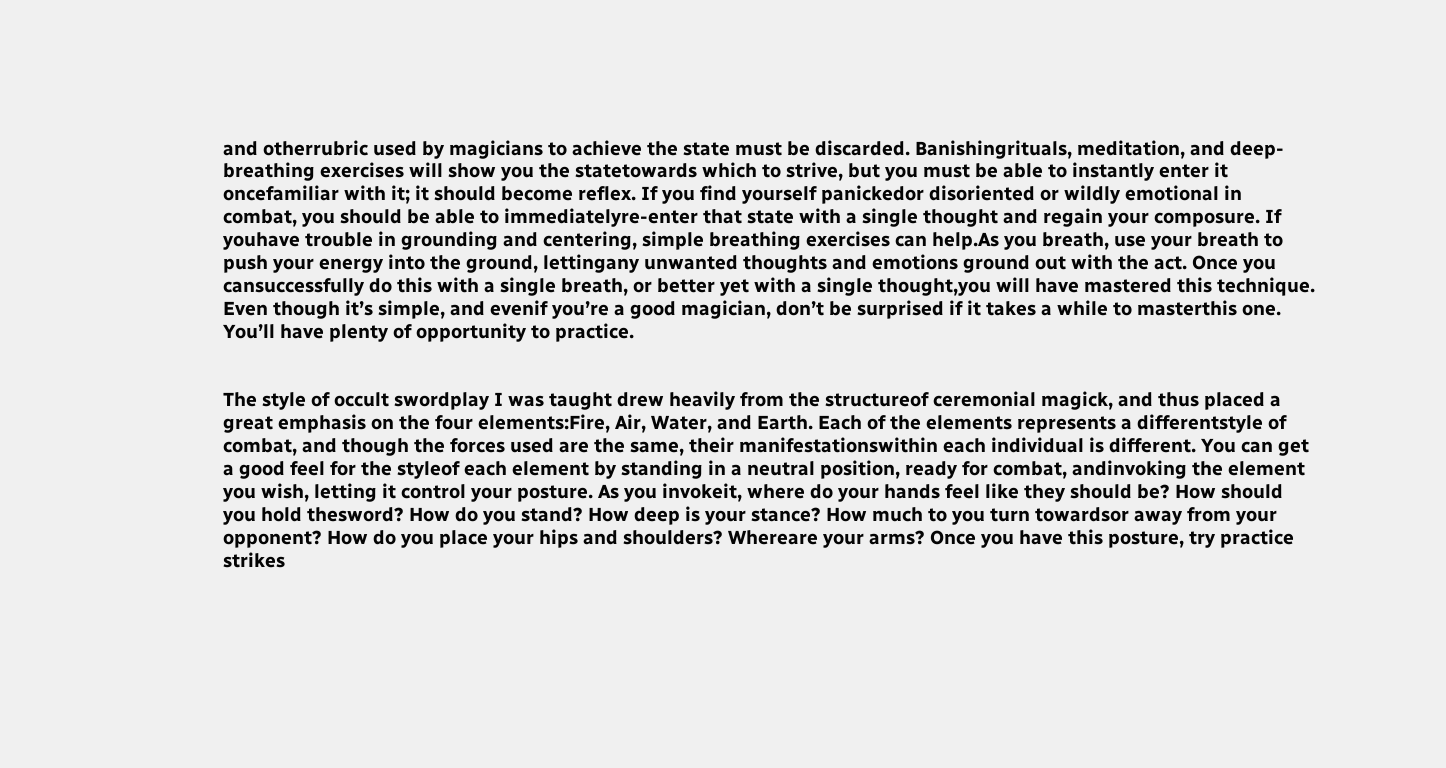and otherrubric used by magicians to achieve the state must be discarded. Banishingrituals, meditation, and deep-breathing exercises will show you the statetowards which to strive, but you must be able to instantly enter it oncefamiliar with it; it should become reflex. If you find yourself panickedor disoriented or wildly emotional in combat, you should be able to immediatelyre-enter that state with a single thought and regain your composure. If youhave trouble in grounding and centering, simple breathing exercises can help.As you breath, use your breath to push your energy into the ground, lettingany unwanted thoughts and emotions ground out with the act. Once you cansuccessfully do this with a single breath, or better yet with a single thought,you will have mastered this technique. Even though it’s simple, and evenif you’re a good magician, don’t be surprised if it takes a while to masterthis one. You’ll have plenty of opportunity to practice.


The style of occult swordplay I was taught drew heavily from the structureof ceremonial magick, and thus placed a great emphasis on the four elements:Fire, Air, Water, and Earth. Each of the elements represents a differentstyle of combat, and though the forces used are the same, their manifestationswithin each individual is different. You can get a good feel for the styleof each element by standing in a neutral position, ready for combat, andinvoking the element you wish, letting it control your posture. As you invokeit, where do your hands feel like they should be? How should you hold thesword? How do you stand? How deep is your stance? How much to you turn towardsor away from your opponent? How do you place your hips and shoulders? Whereare your arms? Once you have this posture, try practice strikes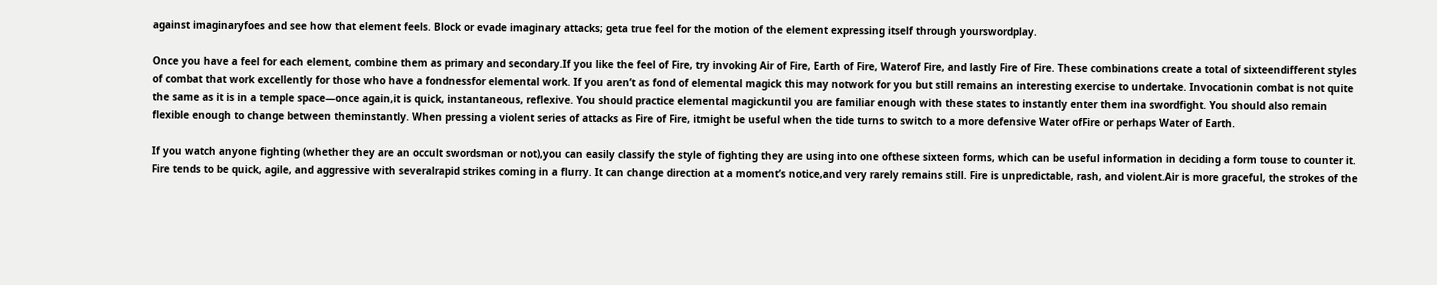against imaginaryfoes and see how that element feels. Block or evade imaginary attacks; geta true feel for the motion of the element expressing itself through yourswordplay.

Once you have a feel for each element, combine them as primary and secondary.If you like the feel of Fire, try invoking Air of Fire, Earth of Fire, Waterof Fire, and lastly Fire of Fire. These combinations create a total of sixteendifferent styles of combat that work excellently for those who have a fondnessfor elemental work. If you aren’t as fond of elemental magick this may notwork for you but still remains an interesting exercise to undertake. Invocationin combat is not quite the same as it is in a temple space—once again,it is quick, instantaneous, reflexive. You should practice elemental magickuntil you are familiar enough with these states to instantly enter them ina swordfight. You should also remain flexible enough to change between theminstantly. When pressing a violent series of attacks as Fire of Fire, itmight be useful when the tide turns to switch to a more defensive Water ofFire or perhaps Water of Earth.

If you watch anyone fighting (whether they are an occult swordsman or not),you can easily classify the style of fighting they are using into one ofthese sixteen forms, which can be useful information in deciding a form touse to counter it. Fire tends to be quick, agile, and aggressive with severalrapid strikes coming in a flurry. It can change direction at a moment’s notice,and very rarely remains still. Fire is unpredictable, rash, and violent.Air is more graceful, the strokes of the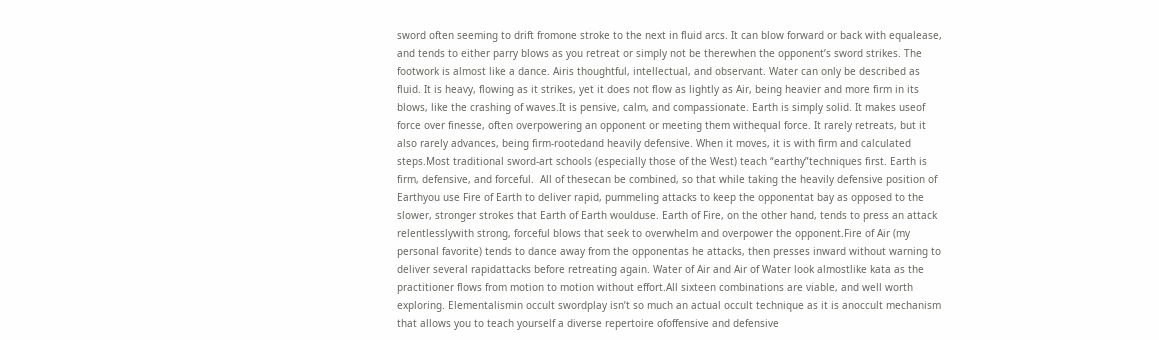sword often seeming to drift fromone stroke to the next in fluid arcs. It can blow forward or back with equalease, and tends to either parry blows as you retreat or simply not be therewhen the opponent’s sword strikes. The footwork is almost like a dance. Airis thoughtful, intellectual, and observant. Water can only be described as fluid. It is heavy, flowing as it strikes, yet it does not flow as lightly as Air, being heavier and more firm in its blows, like the crashing of waves.It is pensive, calm, and compassionate. Earth is simply solid. It makes useof force over finesse, often overpowering an opponent or meeting them withequal force. It rarely retreats, but it also rarely advances, being firm-rootedand heavily defensive. When it moves, it is with firm and calculated steps.Most traditional sword-art schools (especially those of the West) teach “earthy”techniques first. Earth is firm, defensive, and forceful.  All of thesecan be combined, so that while taking the heavily defensive position of Earthyou use Fire of Earth to deliver rapid, pummeling attacks to keep the opponentat bay as opposed to the slower, stronger strokes that Earth of Earth woulduse. Earth of Fire, on the other hand, tends to press an attack relentlesslywith strong, forceful blows that seek to overwhelm and overpower the opponent.Fire of Air (my personal favorite) tends to dance away from the opponentas he attacks, then presses inward without warning to deliver several rapidattacks before retreating again. Water of Air and Air of Water look almostlike kata as the practitioner flows from motion to motion without effort.All sixteen combinations are viable, and well worth exploring. Elementalismin occult swordplay isn’t so much an actual occult technique as it is anoccult mechanism that allows you to teach yourself a diverse repertoire ofoffensive and defensive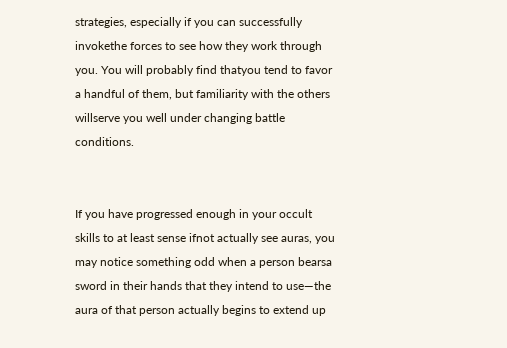strategies, especially if you can successfully invokethe forces to see how they work through you. You will probably find thatyou tend to favor a handful of them, but familiarity with the others willserve you well under changing battle conditions.


If you have progressed enough in your occult skills to at least sense ifnot actually see auras, you may notice something odd when a person bearsa sword in their hands that they intend to use—the aura of that person actually begins to extend up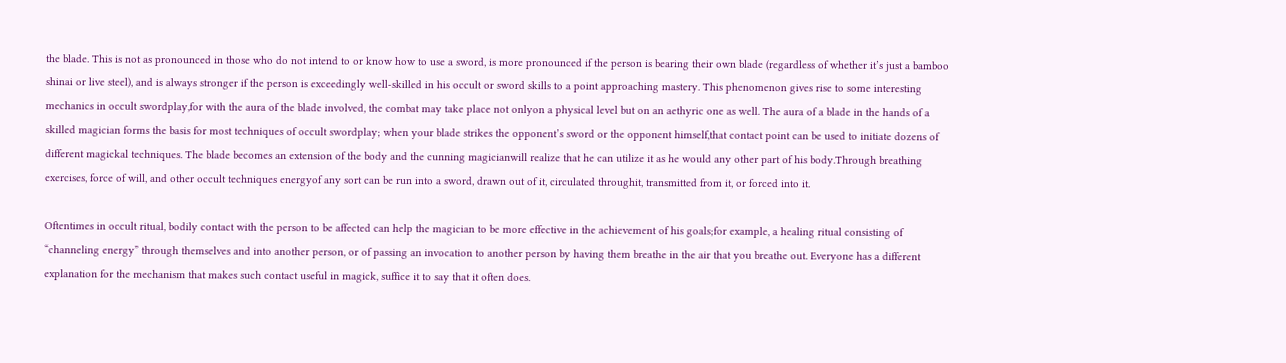the blade. This is not as pronounced in those who do not intend to or know how to use a sword, is more pronounced if the person is bearing their own blade (regardless of whether it’s just a bamboo shinai or live steel), and is always stronger if the person is exceedingly well-skilled in his occult or sword skills to a point approaching mastery. This phenomenon gives rise to some interesting mechanics in occult swordplay,for with the aura of the blade involved, the combat may take place not onlyon a physical level but on an aethyric one as well. The aura of a blade in the hands of a skilled magician forms the basis for most techniques of occult swordplay; when your blade strikes the opponent’s sword or the opponent himself,that contact point can be used to initiate dozens of different magickal techniques. The blade becomes an extension of the body and the cunning magicianwill realize that he can utilize it as he would any other part of his body.Through breathing exercises, force of will, and other occult techniques energyof any sort can be run into a sword, drawn out of it, circulated throughit, transmitted from it, or forced into it.

Oftentimes in occult ritual, bodily contact with the person to be affected can help the magician to be more effective in the achievement of his goals;for example, a healing ritual consisting of “channeling energy” through themselves and into another person, or of passing an invocation to another person by having them breathe in the air that you breathe out. Everyone has a different explanation for the mechanism that makes such contact useful in magick, suffice it to say that it often does.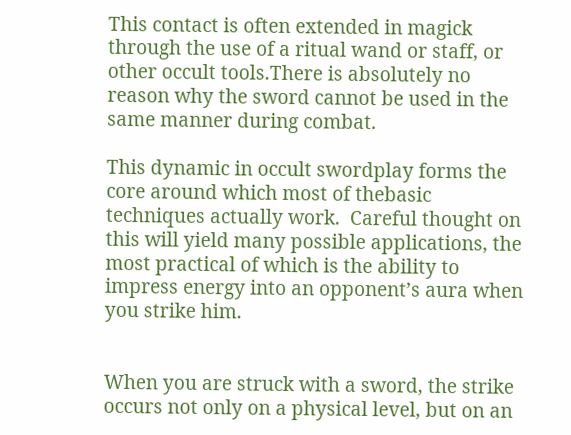This contact is often extended in magick through the use of a ritual wand or staff, or other occult tools.There is absolutely no reason why the sword cannot be used in the same manner during combat.

This dynamic in occult swordplay forms the core around which most of thebasic techniques actually work.  Careful thought on this will yield many possible applications, the most practical of which is the ability to impress energy into an opponent’s aura when you strike him.


When you are struck with a sword, the strike occurs not only on a physical level, but on an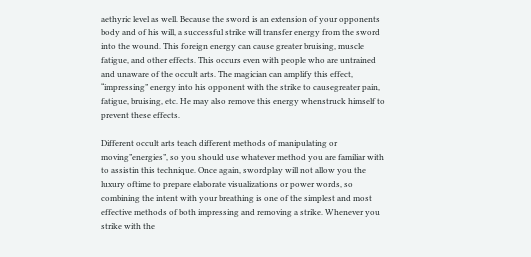aethyric level as well. Because the sword is an extension of your opponents body and of his will, a successful strike will transfer energy from the sword into the wound. This foreign energy can cause greater bruising, muscle fatigue, and other effects. This occurs even with people who are untrained and unaware of the occult arts. The magician can amplify this effect, “impressing” energy into his opponent with the strike to causegreater pain, fatigue, bruising, etc. He may also remove this energy whenstruck himself to prevent these effects.

Different occult arts teach different methods of manipulating or moving”energies”, so you should use whatever method you are familiar with to assistin this technique. Once again, swordplay will not allow you the luxury oftime to prepare elaborate visualizations or power words, so combining the intent with your breathing is one of the simplest and most effective methods of both impressing and removing a strike. Whenever you strike with the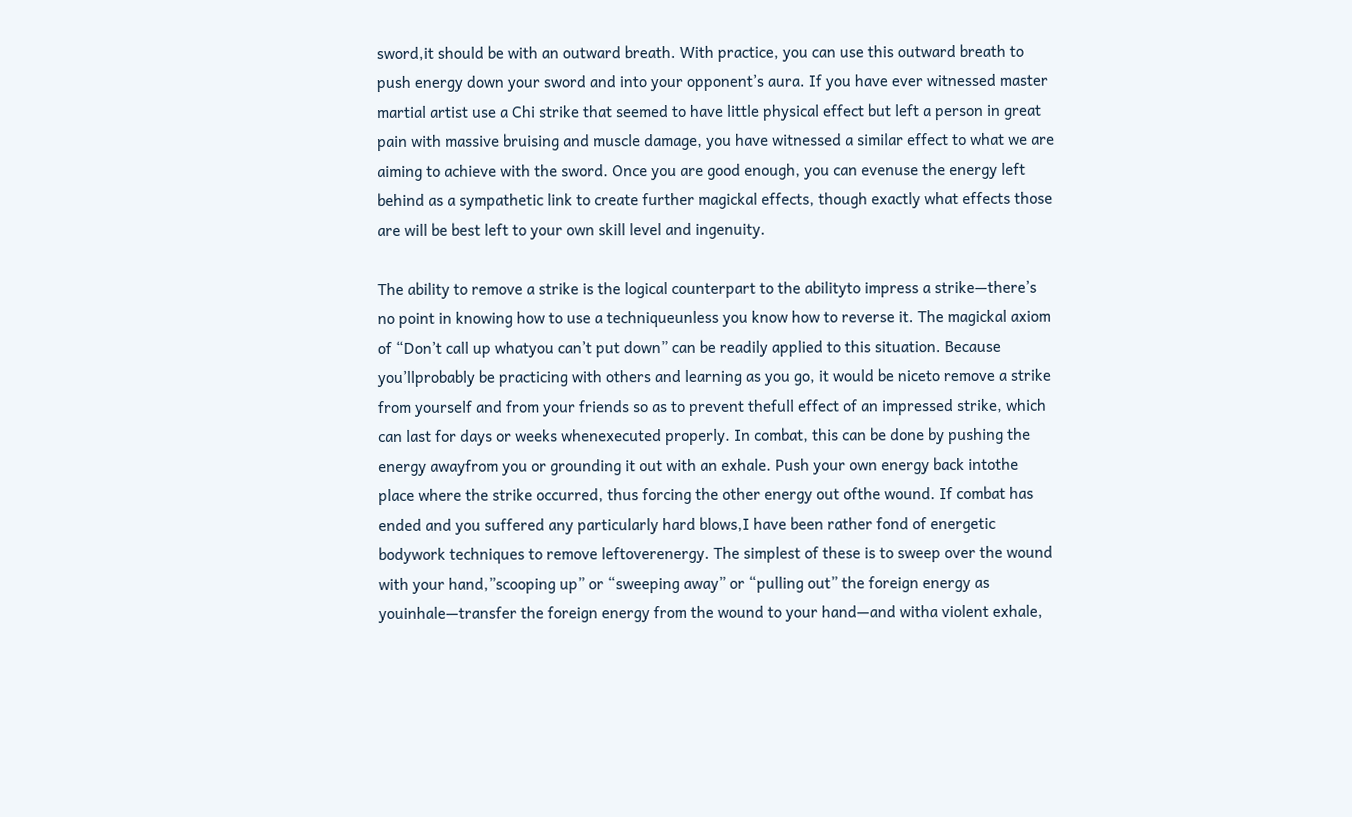sword,it should be with an outward breath. With practice, you can use this outward breath to push energy down your sword and into your opponent’s aura. If you have ever witnessed master martial artist use a Chi strike that seemed to have little physical effect but left a person in great pain with massive bruising and muscle damage, you have witnessed a similar effect to what we are aiming to achieve with the sword. Once you are good enough, you can evenuse the energy left behind as a sympathetic link to create further magickal effects, though exactly what effects those are will be best left to your own skill level and ingenuity.

The ability to remove a strike is the logical counterpart to the abilityto impress a strike—there’s no point in knowing how to use a techniqueunless you know how to reverse it. The magickal axiom of “Don’t call up whatyou can’t put down” can be readily applied to this situation. Because you’llprobably be practicing with others and learning as you go, it would be niceto remove a strike from yourself and from your friends so as to prevent thefull effect of an impressed strike, which can last for days or weeks whenexecuted properly. In combat, this can be done by pushing the energy awayfrom you or grounding it out with an exhale. Push your own energy back intothe place where the strike occurred, thus forcing the other energy out ofthe wound. If combat has ended and you suffered any particularly hard blows,I have been rather fond of energetic bodywork techniques to remove leftoverenergy. The simplest of these is to sweep over the wound with your hand,”scooping up” or “sweeping away” or “pulling out” the foreign energy as youinhale—transfer the foreign energy from the wound to your hand—and witha violent exhale,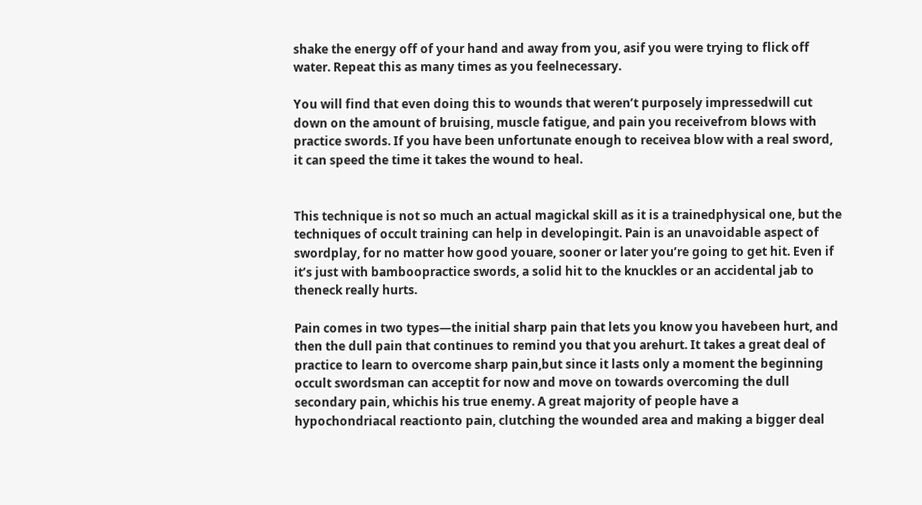shake the energy off of your hand and away from you, asif you were trying to flick off water. Repeat this as many times as you feelnecessary.

You will find that even doing this to wounds that weren’t purposely impressedwill cut down on the amount of bruising, muscle fatigue, and pain you receivefrom blows with practice swords. If you have been unfortunate enough to receivea blow with a real sword, it can speed the time it takes the wound to heal.


This technique is not so much an actual magickal skill as it is a trainedphysical one, but the techniques of occult training can help in developingit. Pain is an unavoidable aspect of swordplay, for no matter how good youare, sooner or later you’re going to get hit. Even if it’s just with bamboopractice swords, a solid hit to the knuckles or an accidental jab to theneck really hurts.

Pain comes in two types—the initial sharp pain that lets you know you havebeen hurt, and then the dull pain that continues to remind you that you arehurt. It takes a great deal of practice to learn to overcome sharp pain,but since it lasts only a moment the beginning occult swordsman can acceptit for now and move on towards overcoming the dull secondary pain, whichis his true enemy. A great majority of people have a hypochondriacal reactionto pain, clutching the wounded area and making a bigger deal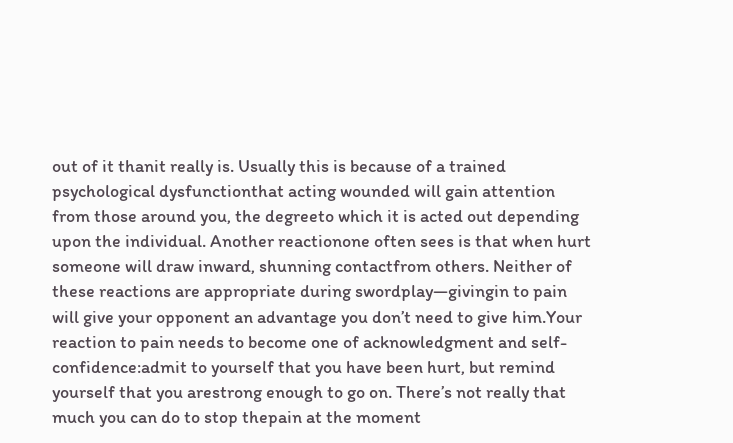out of it thanit really is. Usually this is because of a trained psychological dysfunctionthat acting wounded will gain attention from those around you, the degreeto which it is acted out depending upon the individual. Another reactionone often sees is that when hurt someone will draw inward, shunning contactfrom others. Neither of these reactions are appropriate during swordplay—givingin to pain will give your opponent an advantage you don’t need to give him.Your reaction to pain needs to become one of acknowledgment and self-confidence:admit to yourself that you have been hurt, but remind yourself that you arestrong enough to go on. There’s not really that much you can do to stop thepain at the moment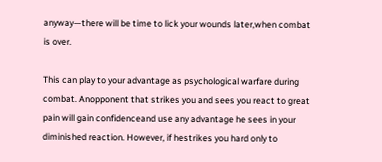anyway—there will be time to lick your wounds later,when combat is over.

This can play to your advantage as psychological warfare during combat. Anopponent that strikes you and sees you react to great pain will gain confidenceand use any advantage he sees in your diminished reaction. However, if hestrikes you hard only to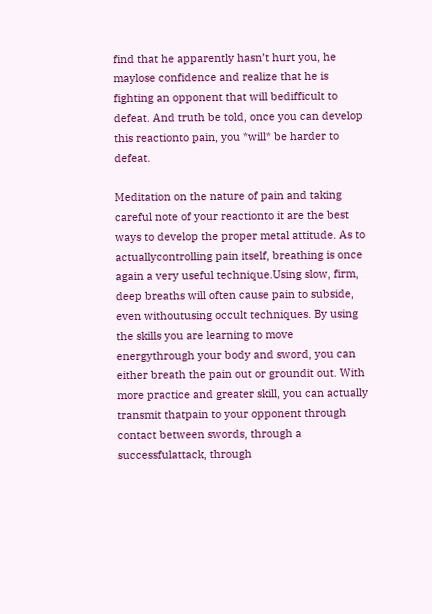find that he apparently hasn’t hurt you, he maylose confidence and realize that he is fighting an opponent that will bedifficult to defeat. And truth be told, once you can develop this reactionto pain, you *will* be harder to defeat.

Meditation on the nature of pain and taking careful note of your reactionto it are the best ways to develop the proper metal attitude. As to actuallycontrolling pain itself, breathing is once again a very useful technique.Using slow, firm, deep breaths will often cause pain to subside, even withoutusing occult techniques. By using the skills you are learning to move energythrough your body and sword, you can either breath the pain out or groundit out. With more practice and greater skill, you can actually transmit thatpain to your opponent through contact between swords, through a successfulattack, through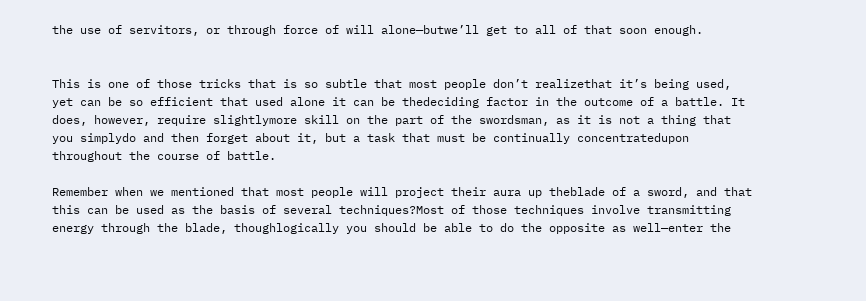the use of servitors, or through force of will alone—butwe’ll get to all of that soon enough.


This is one of those tricks that is so subtle that most people don’t realizethat it’s being used, yet can be so efficient that used alone it can be thedeciding factor in the outcome of a battle. It does, however, require slightlymore skill on the part of the swordsman, as it is not a thing that you simplydo and then forget about it, but a task that must be continually concentratedupon throughout the course of battle.

Remember when we mentioned that most people will project their aura up theblade of a sword, and that this can be used as the basis of several techniques?Most of those techniques involve transmitting energy through the blade, thoughlogically you should be able to do the opposite as well—enter the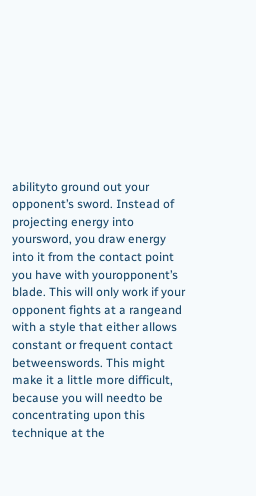abilityto ground out your opponent’s sword. Instead of projecting energy into yoursword, you draw energy into it from the contact point you have with youropponent’s blade. This will only work if your opponent fights at a rangeand with a style that either allows constant or frequent contact betweenswords. This might make it a little more difficult, because you will needto be concentrating upon this technique at the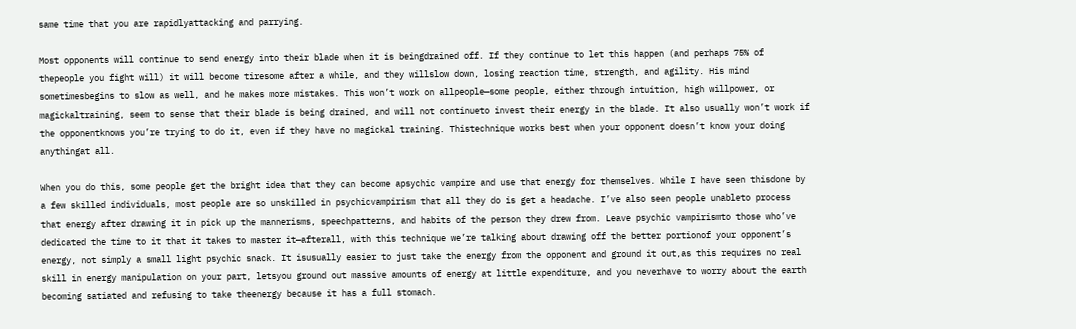same time that you are rapidlyattacking and parrying.

Most opponents will continue to send energy into their blade when it is beingdrained off. If they continue to let this happen (and perhaps 75% of thepeople you fight will) it will become tiresome after a while, and they willslow down, losing reaction time, strength, and agility. His mind sometimesbegins to slow as well, and he makes more mistakes. This won’t work on allpeople—some people, either through intuition, high willpower, or magickaltraining, seem to sense that their blade is being drained, and will not continueto invest their energy in the blade. It also usually won’t work if the opponentknows you’re trying to do it, even if they have no magickal training. Thistechnique works best when your opponent doesn’t know your doing anythingat all.

When you do this, some people get the bright idea that they can become apsychic vampire and use that energy for themselves. While I have seen thisdone by a few skilled individuals, most people are so unskilled in psychicvampirism that all they do is get a headache. I’ve also seen people unableto process that energy after drawing it in pick up the mannerisms, speechpatterns, and habits of the person they drew from. Leave psychic vampirismto those who’ve dedicated the time to it that it takes to master it—afterall, with this technique we’re talking about drawing off the better portionof your opponent’s energy, not simply a small light psychic snack. It isusually easier to just take the energy from the opponent and ground it out,as this requires no real skill in energy manipulation on your part, letsyou ground out massive amounts of energy at little expenditure, and you neverhave to worry about the earth becoming satiated and refusing to take theenergy because it has a full stomach.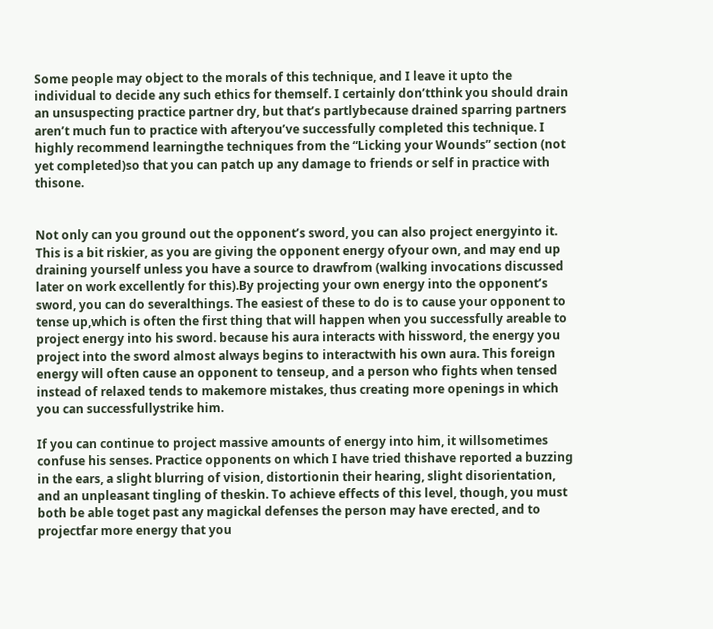Some people may object to the morals of this technique, and I leave it upto the individual to decide any such ethics for themself. I certainly don’tthink you should drain an unsuspecting practice partner dry, but that’s partlybecause drained sparring partners aren’t much fun to practice with afteryou’ve successfully completed this technique. I highly recommend learningthe techniques from the “Licking your Wounds” section (not yet completed)so that you can patch up any damage to friends or self in practice with thisone.


Not only can you ground out the opponent’s sword, you can also project energyinto it. This is a bit riskier, as you are giving the opponent energy ofyour own, and may end up draining yourself unless you have a source to drawfrom (walking invocations discussed later on work excellently for this).By projecting your own energy into the opponent’s sword, you can do severalthings. The easiest of these to do is to cause your opponent to tense up,which is often the first thing that will happen when you successfully areable to project energy into his sword. because his aura interacts with hissword, the energy you project into the sword almost always begins to interactwith his own aura. This foreign energy will often cause an opponent to tenseup, and a person who fights when tensed instead of relaxed tends to makemore mistakes, thus creating more openings in which you can successfullystrike him.

If you can continue to project massive amounts of energy into him, it willsometimes confuse his senses. Practice opponents on which I have tried thishave reported a buzzing in the ears, a slight blurring of vision, distortionin their hearing, slight disorientation, and an unpleasant tingling of theskin. To achieve effects of this level, though, you must both be able toget past any magickal defenses the person may have erected, and to projectfar more energy that you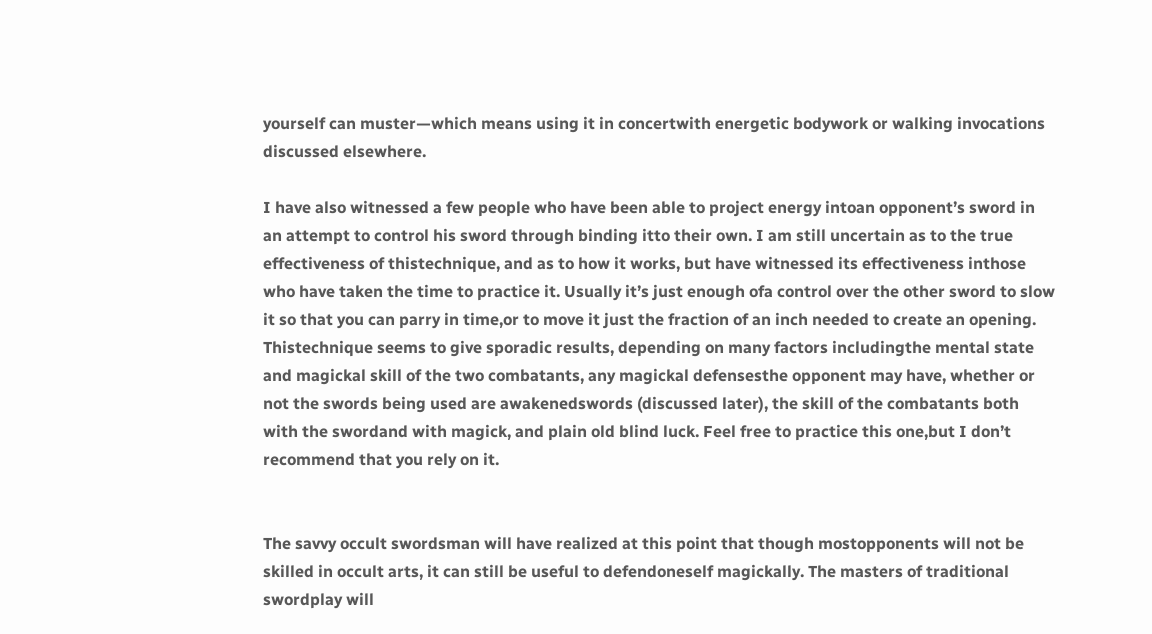yourself can muster—which means using it in concertwith energetic bodywork or walking invocations discussed elsewhere.

I have also witnessed a few people who have been able to project energy intoan opponent’s sword in an attempt to control his sword through binding itto their own. I am still uncertain as to the true effectiveness of thistechnique, and as to how it works, but have witnessed its effectiveness inthose who have taken the time to practice it. Usually it’s just enough ofa control over the other sword to slow it so that you can parry in time,or to move it just the fraction of an inch needed to create an opening. Thistechnique seems to give sporadic results, depending on many factors includingthe mental state and magickal skill of the two combatants, any magickal defensesthe opponent may have, whether or not the swords being used are awakenedswords (discussed later), the skill of the combatants both with the swordand with magick, and plain old blind luck. Feel free to practice this one,but I don’t recommend that you rely on it.


The savvy occult swordsman will have realized at this point that though mostopponents will not be skilled in occult arts, it can still be useful to defendoneself magickally. The masters of traditional swordplay will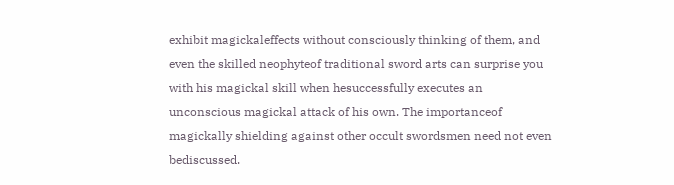exhibit magickaleffects without consciously thinking of them, and even the skilled neophyteof traditional sword arts can surprise you with his magickal skill when hesuccessfully executes an unconscious magickal attack of his own. The importanceof magickally shielding against other occult swordsmen need not even bediscussed.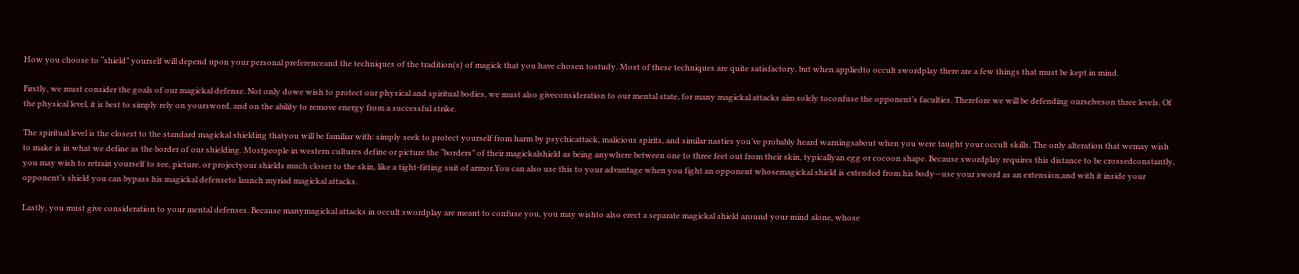How you choose to “shield” yourself will depend upon your personal preferenceand the techniques of the tradition(s) of magick that you have chosen tostudy. Most of these techniques are quite satisfactory, but when appliedto occult swordplay there are a few things that must be kept in mind.

Firstly, we must consider the goals of our magickal defense. Not only dowe wish to protect our physical and spiritual bodies, we must also giveconsideration to our mental state, for many magickal attacks aim solely toconfuse the opponent’s faculties. Therefore we will be defending ourselveson three levels. Of the physical level, it is best to simply rely on yoursword, and on the ability to remove energy from a successful strike.

The spiritual level is the closest to the standard magickal shielding thatyou will be familiar with: simply seek to protect yourself from harm by psychicattack, malicious spirits, and similar nasties you’ve probably heard warningsabout when you were taught your occult skills. The only alteration that wemay wish to make is in what we define as the border of our shielding. Mostpeople in western cultures define or picture the “borders” of their magickalshield as being anywhere between one to three feet out from their skin, typicallyan egg or cocoon shape. Because swordplay requires this distance to be crossedconstantly, you may wish to retrain yourself to see, picture, or projectyour shields much closer to the skin, like a tight-fitting suit of armor.You can also use this to your advantage when you fight an opponent whosemagickal shield is extended from his body—use your sword as an extension,and with it inside your opponent’s shield you can bypass his magickal defenseto launch myriad magickal attacks.

Lastly, you must give consideration to your mental defenses. Because manymagickal attacks in occult swordplay are meant to confuse you, you may wishto also erect a separate magickal shield around your mind alone, whose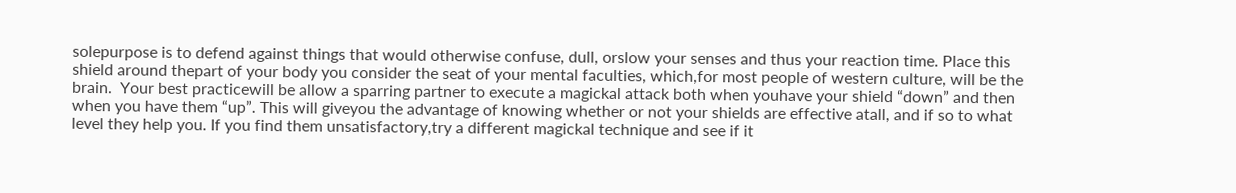solepurpose is to defend against things that would otherwise confuse, dull, orslow your senses and thus your reaction time. Place this shield around thepart of your body you consider the seat of your mental faculties, which,for most people of western culture, will be the brain.  Your best practicewill be allow a sparring partner to execute a magickal attack both when youhave your shield “down” and then when you have them “up”. This will giveyou the advantage of knowing whether or not your shields are effective atall, and if so to what level they help you. If you find them unsatisfactory,try a different magickal technique and see if it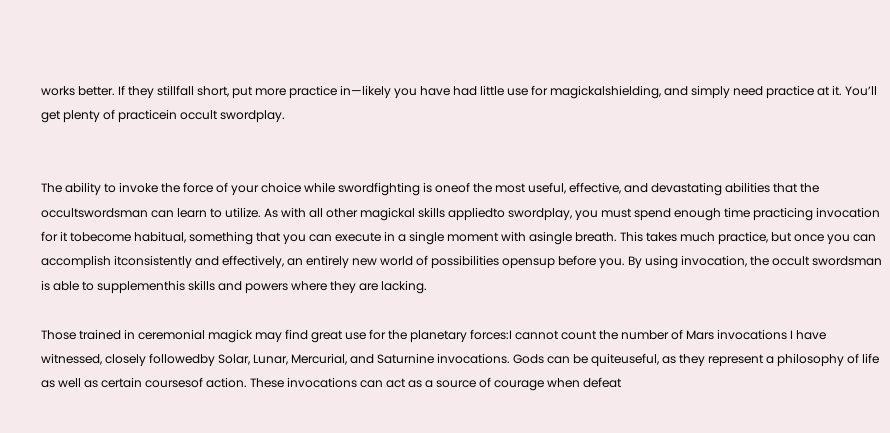works better. If they stillfall short, put more practice in—likely you have had little use for magickalshielding, and simply need practice at it. You’ll get plenty of practicein occult swordplay.


The ability to invoke the force of your choice while swordfighting is oneof the most useful, effective, and devastating abilities that the occultswordsman can learn to utilize. As with all other magickal skills appliedto swordplay, you must spend enough time practicing invocation for it tobecome habitual, something that you can execute in a single moment with asingle breath. This takes much practice, but once you can accomplish itconsistently and effectively, an entirely new world of possibilities opensup before you. By using invocation, the occult swordsman is able to supplementhis skills and powers where they are lacking.

Those trained in ceremonial magick may find great use for the planetary forces:I cannot count the number of Mars invocations I have witnessed, closely followedby Solar, Lunar, Mercurial, and Saturnine invocations. Gods can be quiteuseful, as they represent a philosophy of life as well as certain coursesof action. These invocations can act as a source of courage when defeat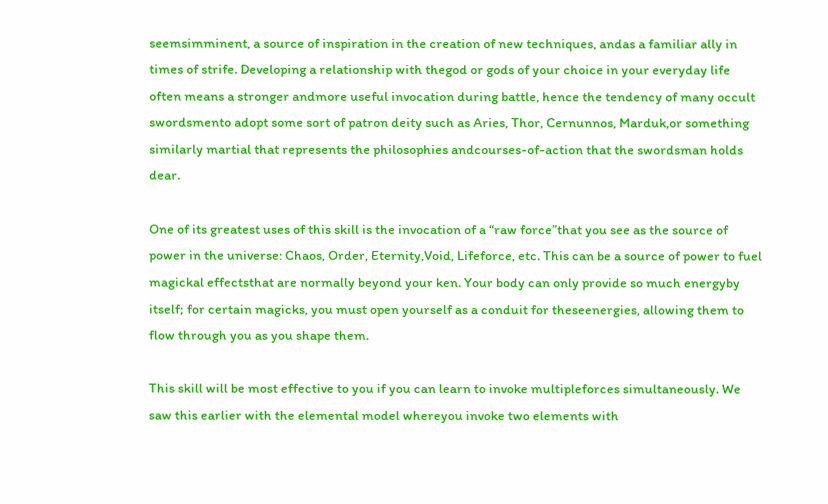seemsimminent, a source of inspiration in the creation of new techniques, andas a familiar ally in times of strife. Developing a relationship with thegod or gods of your choice in your everyday life often means a stronger andmore useful invocation during battle, hence the tendency of many occult swordsmento adopt some sort of patron deity such as Aries, Thor, Cernunnos, Marduk,or something similarly martial that represents the philosophies andcourses-of-action that the swordsman holds dear.

One of its greatest uses of this skill is the invocation of a “raw force”that you see as the source of power in the universe: Chaos, Order, Eternity,Void, Lifeforce, etc. This can be a source of power to fuel magickal effectsthat are normally beyond your ken. Your body can only provide so much energyby itself; for certain magicks, you must open yourself as a conduit for theseenergies, allowing them to flow through you as you shape them.

This skill will be most effective to you if you can learn to invoke multipleforces simultaneously. We saw this earlier with the elemental model whereyou invoke two elements with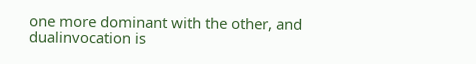one more dominant with the other, and dualinvocation is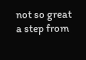not so great a step from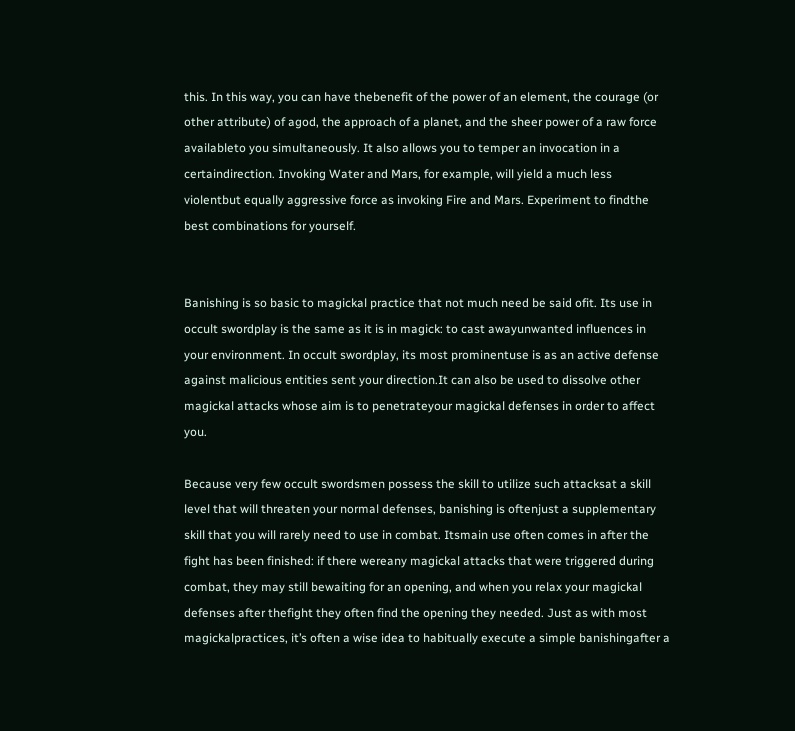this. In this way, you can have thebenefit of the power of an element, the courage (or other attribute) of agod, the approach of a planet, and the sheer power of a raw force availableto you simultaneously. It also allows you to temper an invocation in a certaindirection. Invoking Water and Mars, for example, will yield a much less violentbut equally aggressive force as invoking Fire and Mars. Experiment to findthe best combinations for yourself.


Banishing is so basic to magickal practice that not much need be said ofit. Its use in occult swordplay is the same as it is in magick: to cast awayunwanted influences in your environment. In occult swordplay, its most prominentuse is as an active defense against malicious entities sent your direction.It can also be used to dissolve other magickal attacks whose aim is to penetrateyour magickal defenses in order to affect you.

Because very few occult swordsmen possess the skill to utilize such attacksat a skill level that will threaten your normal defenses, banishing is oftenjust a supplementary skill that you will rarely need to use in combat. Itsmain use often comes in after the fight has been finished: if there wereany magickal attacks that were triggered during combat, they may still bewaiting for an opening, and when you relax your magickal defenses after thefight they often find the opening they needed. Just as with most magickalpractices, it’s often a wise idea to habitually execute a simple banishingafter a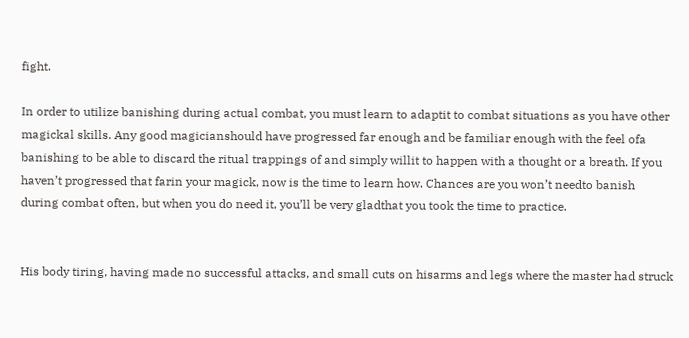fight.

In order to utilize banishing during actual combat, you must learn to adaptit to combat situations as you have other magickal skills. Any good magicianshould have progressed far enough and be familiar enough with the feel ofa banishing to be able to discard the ritual trappings of and simply willit to happen with a thought or a breath. If you haven’t progressed that farin your magick, now is the time to learn how. Chances are you won’t needto banish during combat often, but when you do need it, you’ll be very gladthat you took the time to practice.


His body tiring, having made no successful attacks, and small cuts on hisarms and legs where the master had struck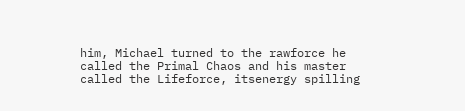him, Michael turned to the rawforce he called the Primal Chaos and his master called the Lifeforce, itsenergy spilling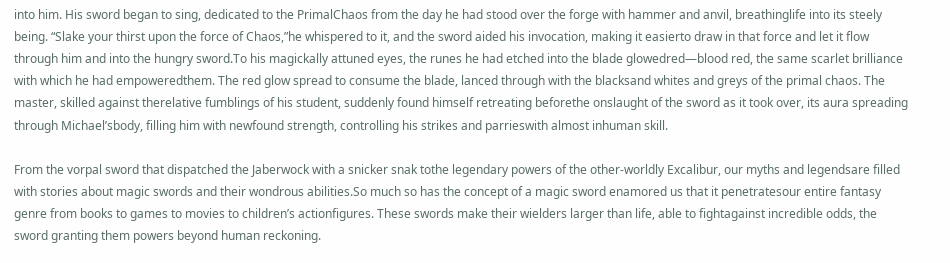into him. His sword began to sing, dedicated to the PrimalChaos from the day he had stood over the forge with hammer and anvil, breathinglife into its steely being. “Slake your thirst upon the force of Chaos,”he whispered to it, and the sword aided his invocation, making it easierto draw in that force and let it flow through him and into the hungry sword.To his magickally attuned eyes, the runes he had etched into the blade glowedred—blood red, the same scarlet brilliance with which he had empoweredthem. The red glow spread to consume the blade, lanced through with the blacksand whites and greys of the primal chaos. The master, skilled against therelative fumblings of his student, suddenly found himself retreating beforethe onslaught of the sword as it took over, its aura spreading through Michael’sbody, filling him with newfound strength, controlling his strikes and parrieswith almost inhuman skill.

From the vorpal sword that dispatched the Jaberwock with a snicker snak tothe legendary powers of the other-worldly Excalibur, our myths and legendsare filled with stories about magic swords and their wondrous abilities.So much so has the concept of a magic sword enamored us that it penetratesour entire fantasy genre from books to games to movies to children’s actionfigures. These swords make their wielders larger than life, able to fightagainst incredible odds, the sword granting them powers beyond human reckoning.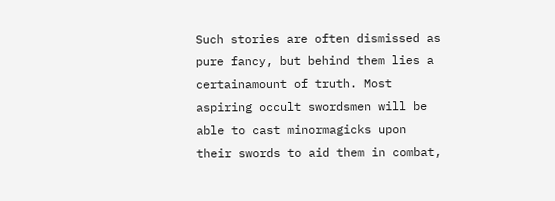Such stories are often dismissed as pure fancy, but behind them lies a certainamount of truth. Most aspiring occult swordsmen will be able to cast minormagicks upon their swords to aid them in combat,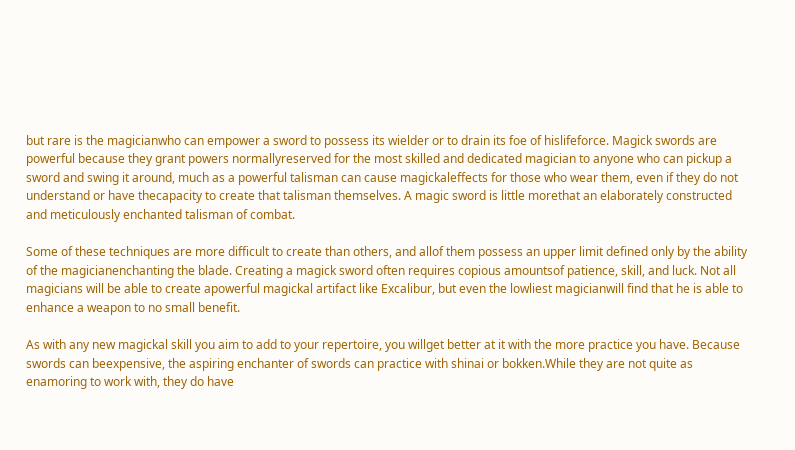but rare is the magicianwho can empower a sword to possess its wielder or to drain its foe of hislifeforce. Magick swords are powerful because they grant powers normallyreserved for the most skilled and dedicated magician to anyone who can pickup a sword and swing it around, much as a powerful talisman can cause magickaleffects for those who wear them, even if they do not understand or have thecapacity to create that talisman themselves. A magic sword is little morethat an elaborately constructed and meticulously enchanted talisman of combat.

Some of these techniques are more difficult to create than others, and allof them possess an upper limit defined only by the ability of the magicianenchanting the blade. Creating a magick sword often requires copious amountsof patience, skill, and luck. Not all magicians will be able to create apowerful magickal artifact like Excalibur, but even the lowliest magicianwill find that he is able to enhance a weapon to no small benefit.

As with any new magickal skill you aim to add to your repertoire, you willget better at it with the more practice you have. Because swords can beexpensive, the aspiring enchanter of swords can practice with shinai or bokken.While they are not quite as enamoring to work with, they do have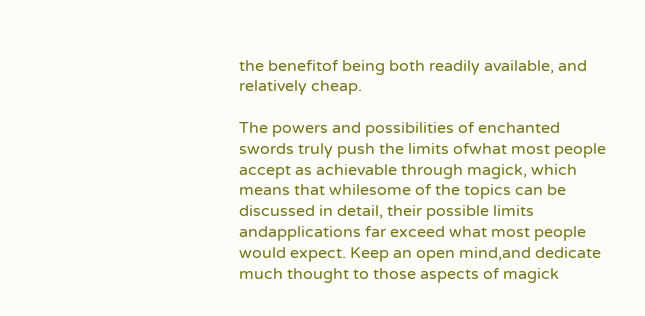the benefitof being both readily available, and relatively cheap.

The powers and possibilities of enchanted swords truly push the limits ofwhat most people accept as achievable through magick, which means that whilesome of the topics can be discussed in detail, their possible limits andapplications far exceed what most people would expect. Keep an open mind,and dedicate much thought to those aspects of magick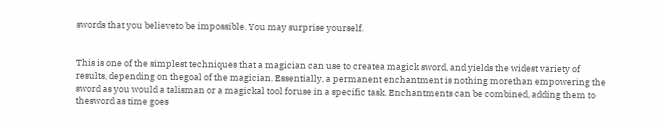swords that you believeto be impossible. You may surprise yourself.


This is one of the simplest techniques that a magician can use to createa magick sword, and yields the widest variety of results, depending on thegoal of the magician. Essentially, a permanent enchantment is nothing morethan empowering the sword as you would a talisman or a magickal tool foruse in a specific task. Enchantments can be combined, adding them to thesword as time goes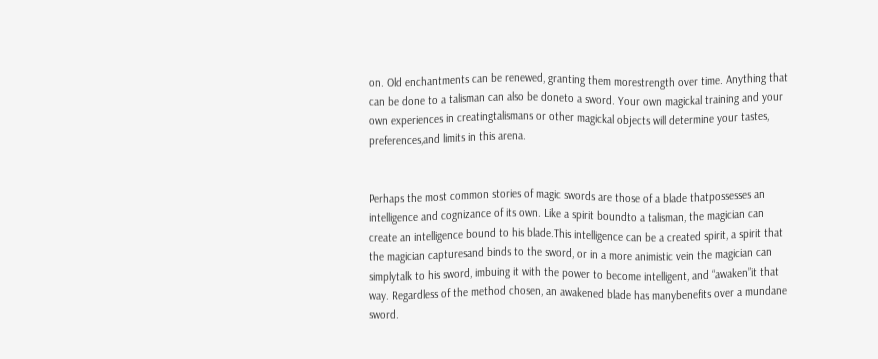on. Old enchantments can be renewed, granting them morestrength over time. Anything that can be done to a talisman can also be doneto a sword. Your own magickal training and your own experiences in creatingtalismans or other magickal objects will determine your tastes, preferences,and limits in this arena.


Perhaps the most common stories of magic swords are those of a blade thatpossesses an intelligence and cognizance of its own. Like a spirit boundto a talisman, the magician can create an intelligence bound to his blade.This intelligence can be a created spirit, a spirit that the magician capturesand binds to the sword, or in a more animistic vein the magician can simplytalk to his sword, imbuing it with the power to become intelligent, and “awaken”it that way. Regardless of the method chosen, an awakened blade has manybenefits over a mundane sword.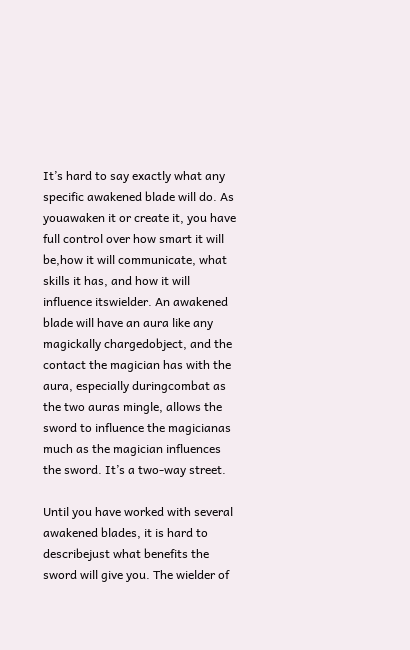It’s hard to say exactly what any specific awakened blade will do. As youawaken it or create it, you have full control over how smart it will be,how it will communicate, what skills it has, and how it will influence itswielder. An awakened blade will have an aura like any magickally chargedobject, and the contact the magician has with the aura, especially duringcombat as the two auras mingle, allows the sword to influence the magicianas much as the magician influences the sword. It’s a two-way street.

Until you have worked with several awakened blades, it is hard to describejust what benefits the sword will give you. The wielder of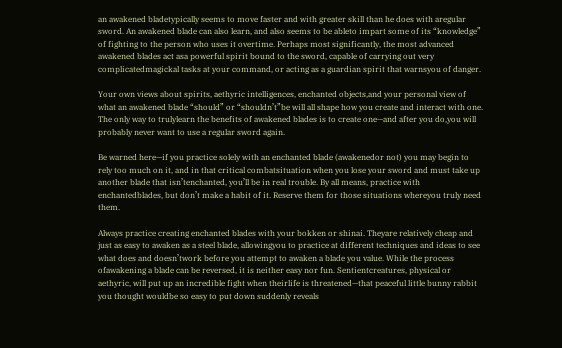an awakened bladetypically seems to move faster and with greater skill than he does with aregular sword. An awakened blade can also learn, and also seems to be ableto impart some of its “knowledge” of fighting to the person who uses it overtime. Perhaps most significantly, the most advanced awakened blades act asa powerful spirit bound to the sword, capable of carrying out very complicatedmagickal tasks at your command, or acting as a guardian spirit that warnsyou of danger.

Your own views about spirits, aethyric intelligences, enchanted objects,and your personal view of what an awakened blade “should” or “shouldn’t”be will all shape how you create and interact with one. The only way to trulylearn the benefits of awakened blades is to create one—and after you do,you will probably never want to use a regular sword again.

Be warned here—if you practice solely with an enchanted blade (awakenedor not) you may begin to rely too much on it, and in that critical combatsituation when you lose your sword and must take up another blade that isn’tenchanted, you’ll be in real trouble. By all means, practice with enchantedblades, but don’t make a habit of it. Reserve them for those situations whereyou truly need them.

Always practice creating enchanted blades with your bokken or shinai. Theyare relatively cheap and just as easy to awaken as a steel blade, allowingyou to practice at different techniques and ideas to see what does and doesn’twork before you attempt to awaken a blade you value. While the process ofawakening a blade can be reversed, it is neither easy nor fun. Sentientcreatures, physical or aethyric, will put up an incredible fight when theirlife is threatened—that peaceful little bunny rabbit you thought wouldbe so easy to put down suddenly reveals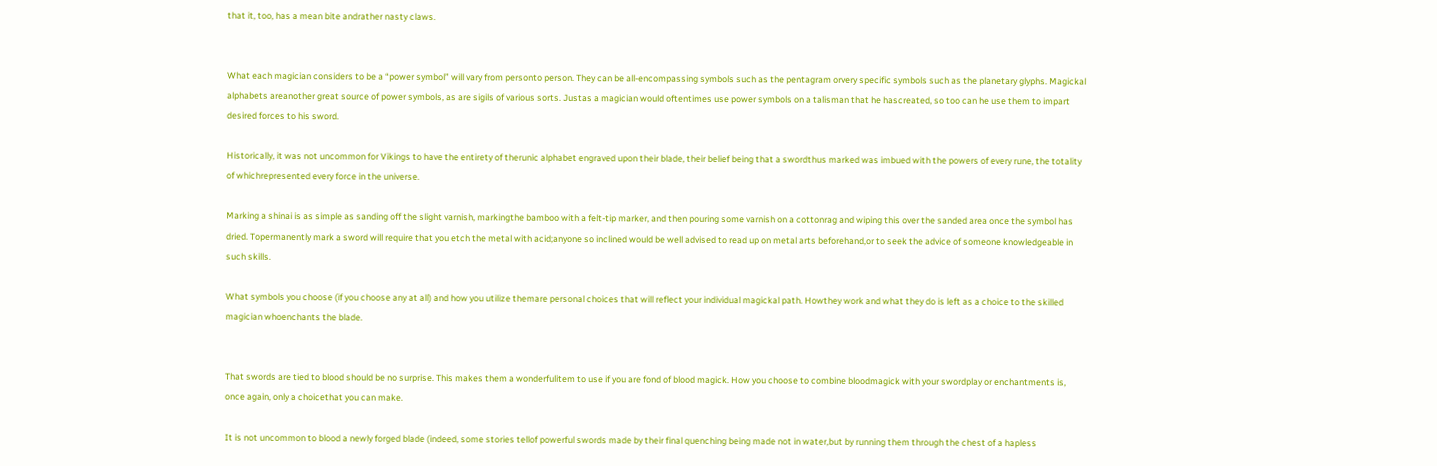that it, too, has a mean bite andrather nasty claws.


What each magician considers to be a “power symbol” will vary from personto person. They can be all-encompassing symbols such as the pentagram orvery specific symbols such as the planetary glyphs. Magickal alphabets areanother great source of power symbols, as are sigils of various sorts. Justas a magician would oftentimes use power symbols on a talisman that he hascreated, so too can he use them to impart desired forces to his sword.

Historically, it was not uncommon for Vikings to have the entirety of therunic alphabet engraved upon their blade, their belief being that a swordthus marked was imbued with the powers of every rune, the totality of whichrepresented every force in the universe.

Marking a shinai is as simple as sanding off the slight varnish, markingthe bamboo with a felt-tip marker, and then pouring some varnish on a cottonrag and wiping this over the sanded area once the symbol has dried. Topermanently mark a sword will require that you etch the metal with acid;anyone so inclined would be well advised to read up on metal arts beforehand,or to seek the advice of someone knowledgeable in such skills.

What symbols you choose (if you choose any at all) and how you utilize themare personal choices that will reflect your individual magickal path. Howthey work and what they do is left as a choice to the skilled magician whoenchants the blade.


That swords are tied to blood should be no surprise. This makes them a wonderfulitem to use if you are fond of blood magick. How you choose to combine bloodmagick with your swordplay or enchantments is, once again, only a choicethat you can make.

It is not uncommon to blood a newly forged blade (indeed, some stories tellof powerful swords made by their final quenching being made not in water,but by running them through the chest of a hapless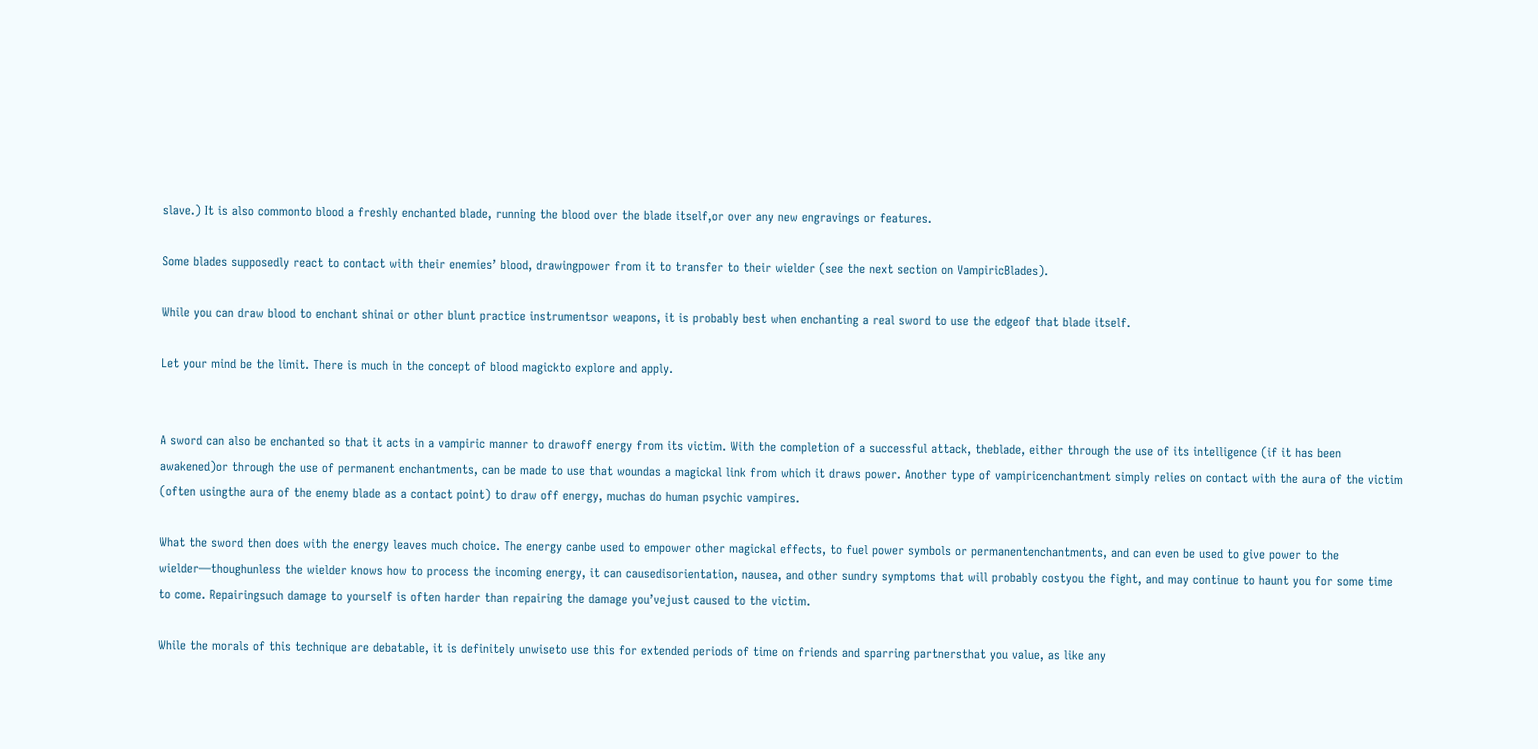slave.) It is also commonto blood a freshly enchanted blade, running the blood over the blade itself,or over any new engravings or features.

Some blades supposedly react to contact with their enemies’ blood, drawingpower from it to transfer to their wielder (see the next section on VampiricBlades).

While you can draw blood to enchant shinai or other blunt practice instrumentsor weapons, it is probably best when enchanting a real sword to use the edgeof that blade itself.

Let your mind be the limit. There is much in the concept of blood magickto explore and apply.


A sword can also be enchanted so that it acts in a vampiric manner to drawoff energy from its victim. With the completion of a successful attack, theblade, either through the use of its intelligence (if it has been awakened)or through the use of permanent enchantments, can be made to use that woundas a magickal link from which it draws power. Another type of vampiricenchantment simply relies on contact with the aura of the victim (often usingthe aura of the enemy blade as a contact point) to draw off energy, muchas do human psychic vampires.

What the sword then does with the energy leaves much choice. The energy canbe used to empower other magickal effects, to fuel power symbols or permanentenchantments, and can even be used to give power to the wielder—thoughunless the wielder knows how to process the incoming energy, it can causedisorientation, nausea, and other sundry symptoms that will probably costyou the fight, and may continue to haunt you for some time to come. Repairingsuch damage to yourself is often harder than repairing the damage you’vejust caused to the victim.

While the morals of this technique are debatable, it is definitely unwiseto use this for extended periods of time on friends and sparring partnersthat you value, as like any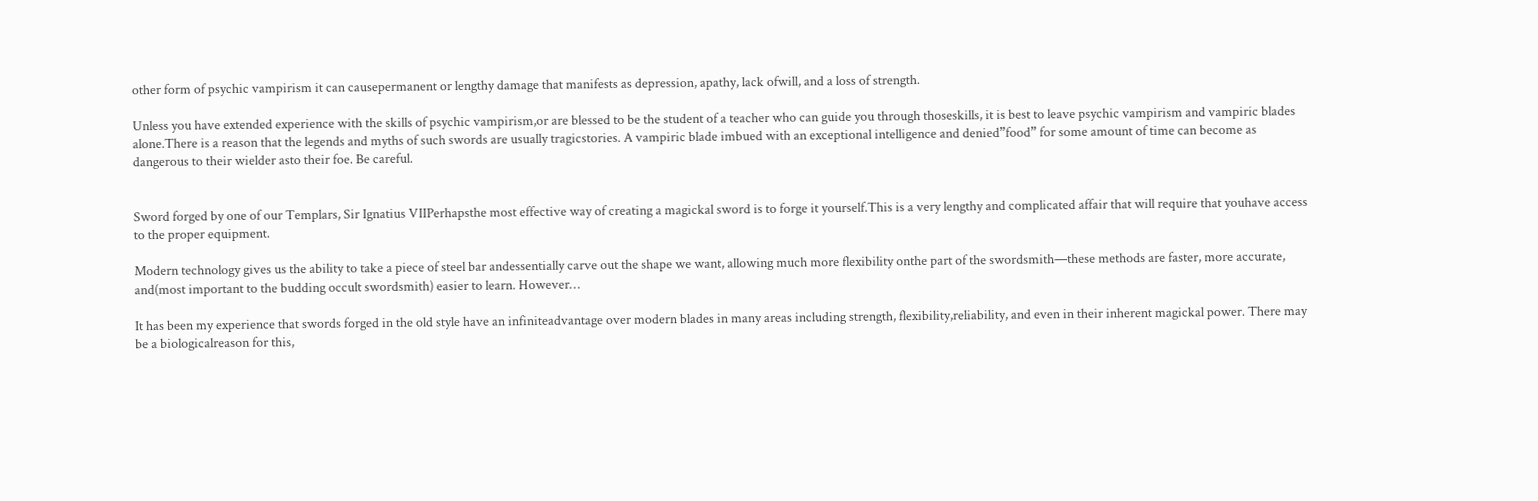other form of psychic vampirism it can causepermanent or lengthy damage that manifests as depression, apathy, lack ofwill, and a loss of strength.

Unless you have extended experience with the skills of psychic vampirism,or are blessed to be the student of a teacher who can guide you through thoseskills, it is best to leave psychic vampirism and vampiric blades alone.There is a reason that the legends and myths of such swords are usually tragicstories. A vampiric blade imbued with an exceptional intelligence and denied”food” for some amount of time can become as dangerous to their wielder asto their foe. Be careful.


Sword forged by one of our Templars, Sir Ignatius VIIPerhapsthe most effective way of creating a magickal sword is to forge it yourself.This is a very lengthy and complicated affair that will require that youhave access to the proper equipment.

Modern technology gives us the ability to take a piece of steel bar andessentially carve out the shape we want, allowing much more flexibility onthe part of the swordsmith—these methods are faster, more accurate, and(most important to the budding occult swordsmith) easier to learn. However…

It has been my experience that swords forged in the old style have an infiniteadvantage over modern blades in many areas including strength, flexibility,reliability, and even in their inherent magickal power. There may be a biologicalreason for this,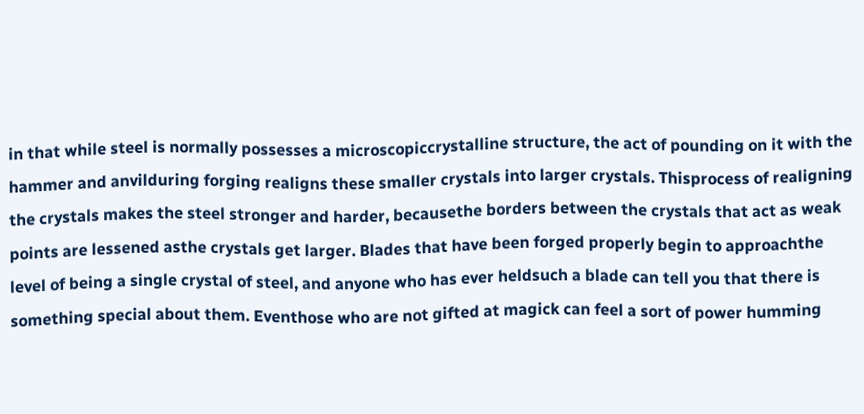in that while steel is normally possesses a microscopiccrystalline structure, the act of pounding on it with the hammer and anvilduring forging realigns these smaller crystals into larger crystals. Thisprocess of realigning the crystals makes the steel stronger and harder, becausethe borders between the crystals that act as weak points are lessened asthe crystals get larger. Blades that have been forged properly begin to approachthe level of being a single crystal of steel, and anyone who has ever heldsuch a blade can tell you that there is something special about them. Eventhose who are not gifted at magick can feel a sort of power humming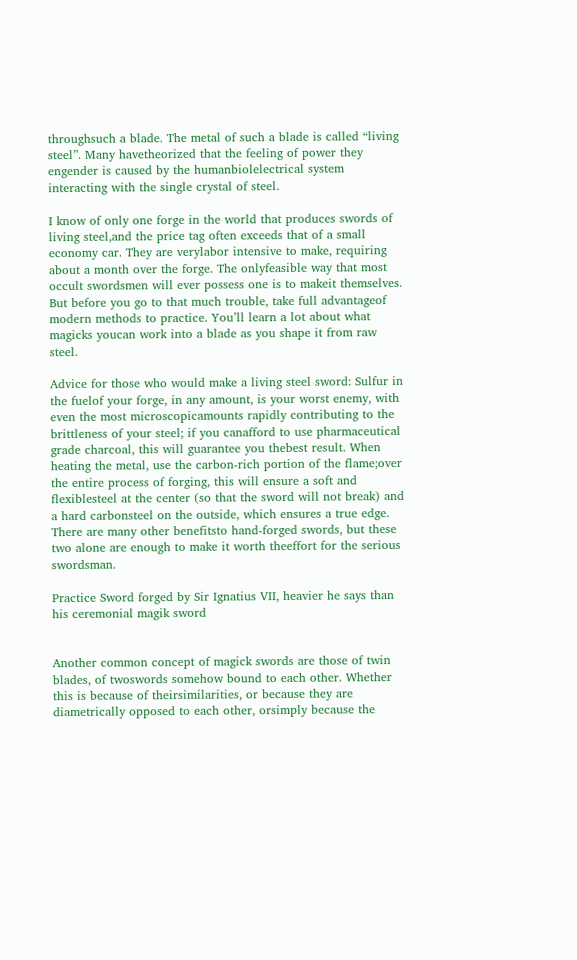throughsuch a blade. The metal of such a blade is called “living steel”. Many havetheorized that the feeling of power they engender is caused by the humanbiolelectrical system interacting with the single crystal of steel.

I know of only one forge in the world that produces swords of living steel,and the price tag often exceeds that of a small economy car. They are verylabor intensive to make, requiring about a month over the forge. The onlyfeasible way that most occult swordsmen will ever possess one is to makeit themselves. But before you go to that much trouble, take full advantageof modern methods to practice. You’ll learn a lot about what magicks youcan work into a blade as you shape it from raw steel.

Advice for those who would make a living steel sword: Sulfur in the fuelof your forge, in any amount, is your worst enemy, with even the most microscopicamounts rapidly contributing to the brittleness of your steel; if you canafford to use pharmaceutical grade charcoal, this will guarantee you thebest result. When heating the metal, use the carbon-rich portion of the flame;over the entire process of forging, this will ensure a soft and flexiblesteel at the center (so that the sword will not break) and a hard carbonsteel on the outside, which ensures a true edge. There are many other benefitsto hand-forged swords, but these two alone are enough to make it worth theeffort for the serious swordsman.

Practice Sword forged by Sir Ignatius VII, heavier he says than his ceremonial magik sword


Another common concept of magick swords are those of twin blades, of twoswords somehow bound to each other. Whether this is because of theirsimilarities, or because they are diametrically opposed to each other, orsimply because the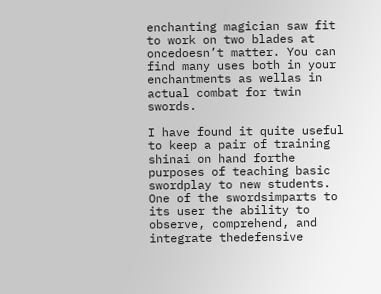enchanting magician saw fit to work on two blades at oncedoesn’t matter. You can find many uses both in your enchantments as wellas in actual combat for twin swords.

I have found it quite useful to keep a pair of training shinai on hand forthe purposes of teaching basic swordplay to new students. One of the swordsimparts to its user the ability to observe, comprehend, and integrate thedefensive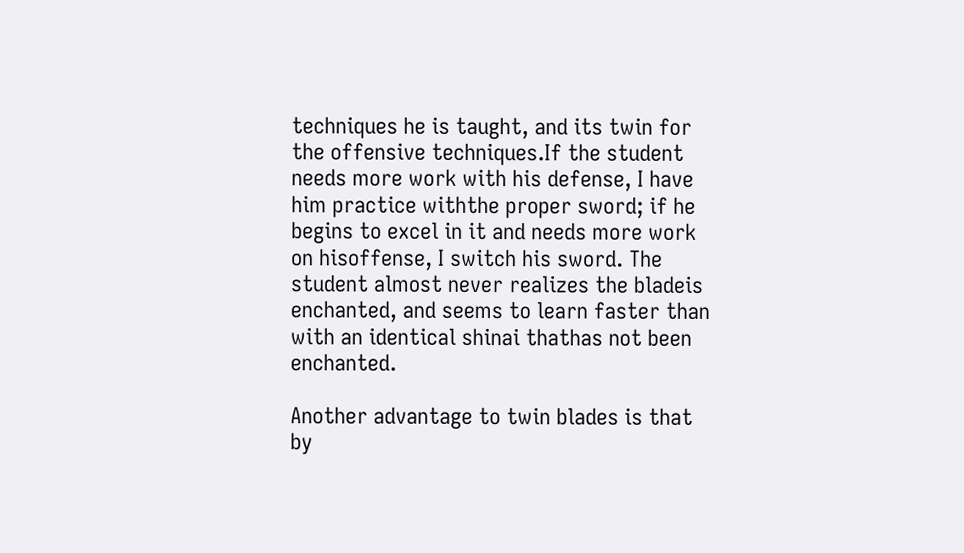techniques he is taught, and its twin for the offensive techniques.If the student needs more work with his defense, I have him practice withthe proper sword; if he begins to excel in it and needs more work on hisoffense, I switch his sword. The student almost never realizes the bladeis enchanted, and seems to learn faster than with an identical shinai thathas not been enchanted.

Another advantage to twin blades is that by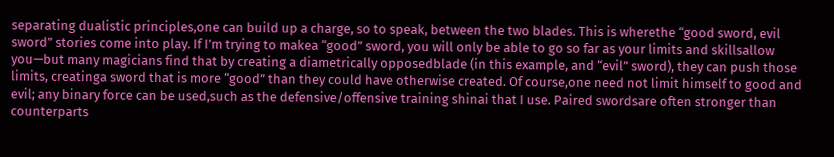separating dualistic principles,one can build up a charge, so to speak, between the two blades. This is wherethe “good sword, evil sword” stories come into play. If I’m trying to makea “good” sword, you will only be able to go so far as your limits and skillsallow you—but many magicians find that by creating a diametrically opposedblade (in this example, and “evil” sword), they can push those limits, creatinga sword that is more “good” than they could have otherwise created. Of course,one need not limit himself to good and evil; any binary force can be used,such as the defensive/offensive training shinai that I use. Paired swordsare often stronger than counterparts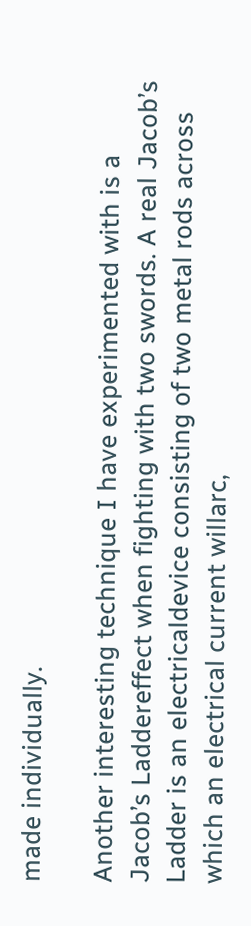made individually.

Another interesting technique I have experimented with is a Jacob’s Laddereffect when fighting with two swords. A real Jacob’s Ladder is an electricaldevice consisting of two metal rods across which an electrical current willarc,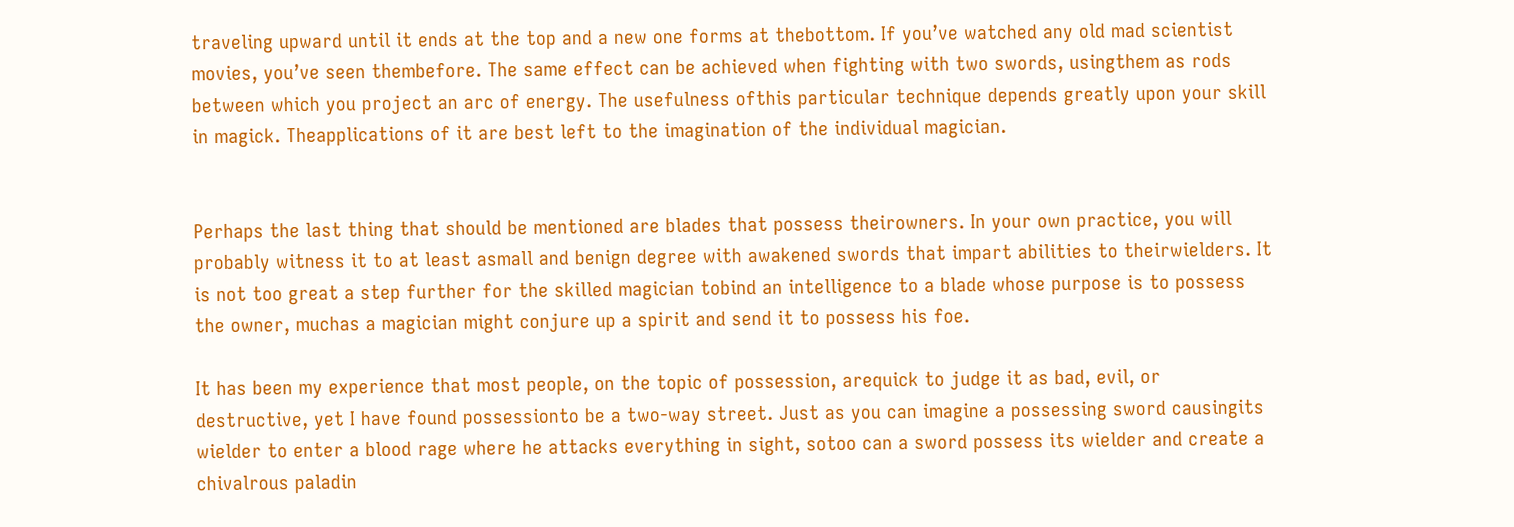traveling upward until it ends at the top and a new one forms at thebottom. If you’ve watched any old mad scientist movies, you’ve seen thembefore. The same effect can be achieved when fighting with two swords, usingthem as rods between which you project an arc of energy. The usefulness ofthis particular technique depends greatly upon your skill in magick. Theapplications of it are best left to the imagination of the individual magician.


Perhaps the last thing that should be mentioned are blades that possess theirowners. In your own practice, you will probably witness it to at least asmall and benign degree with awakened swords that impart abilities to theirwielders. It is not too great a step further for the skilled magician tobind an intelligence to a blade whose purpose is to possess the owner, muchas a magician might conjure up a spirit and send it to possess his foe.

It has been my experience that most people, on the topic of possession, arequick to judge it as bad, evil, or destructive, yet I have found possessionto be a two-way street. Just as you can imagine a possessing sword causingits wielder to enter a blood rage where he attacks everything in sight, sotoo can a sword possess its wielder and create a chivalrous paladin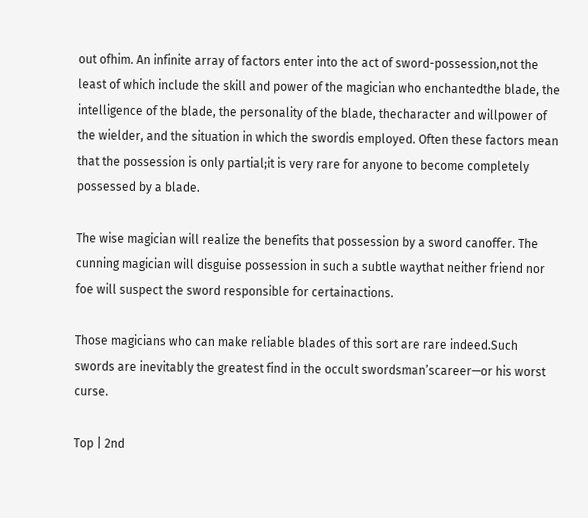out ofhim. An infinite array of factors enter into the act of sword-possession,not the least of which include the skill and power of the magician who enchantedthe blade, the intelligence of the blade, the personality of the blade, thecharacter and willpower of the wielder, and the situation in which the swordis employed. Often these factors mean that the possession is only partial;it is very rare for anyone to become completely possessed by a blade.

The wise magician will realize the benefits that possession by a sword canoffer. The cunning magician will disguise possession in such a subtle waythat neither friend nor foe will suspect the sword responsible for certainactions.

Those magicians who can make reliable blades of this sort are rare indeed.Such swords are inevitably the greatest find in the occult swordsman’scareer—or his worst curse.

Top | 2nd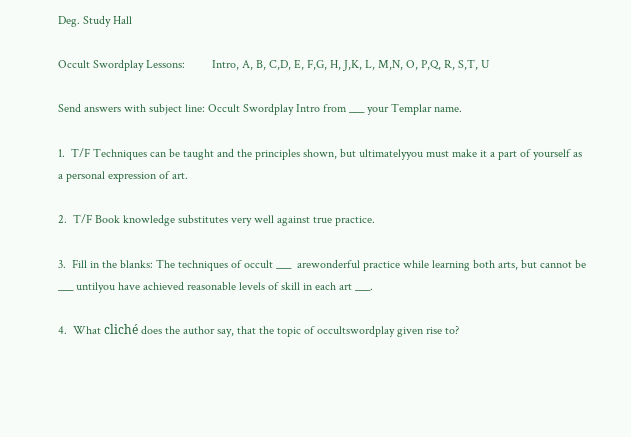Deg. Study Hall

Occult Swordplay Lessons:         Intro, A, B, C,D, E, F,G, H, J,K, L, M,N, O, P,Q, R, S,T, U

Send answers with subject line: Occult Swordplay Intro from ___ your Templar name.

1.  T/F Techniques can be taught and the principles shown, but ultimatelyyou must make it a part of yourself as a personal expression of art.

2.  T/F Book knowledge substitutes very well against true practice.

3.  Fill in the blanks: The techniques of occult ___  arewonderful practice while learning both arts, but cannot be ___ untilyou have achieved reasonable levels of skill in each art ___.

4.  What cliché does the author say, that the topic of occultswordplay given rise to?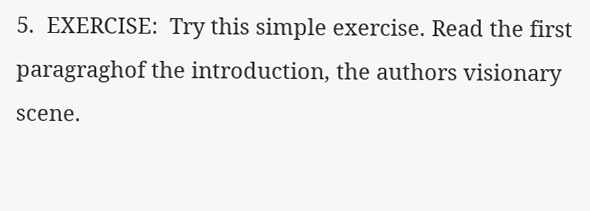5.  EXERCISE:  Try this simple exercise. Read the first paragraghof the introduction, the authors visionary scene.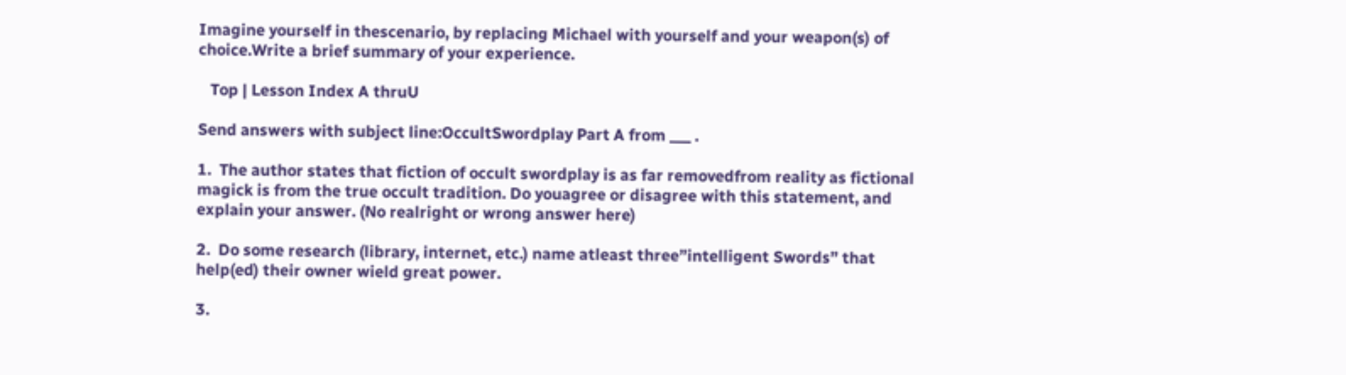Imagine yourself in thescenario, by replacing Michael with yourself and your weapon(s) of choice.Write a brief summary of your experience.

   Top | Lesson Index A thruU

Send answers with subject line:OccultSwordplay Part A from ___ .

1.  The author states that fiction of occult swordplay is as far removedfrom reality as fictional magick is from the true occult tradition. Do youagree or disagree with this statement, and explain your answer. (No realright or wrong answer here)

2.  Do some research (library, internet, etc.) name atleast three”intelligent Swords” that help(ed) their owner wield great power.

3.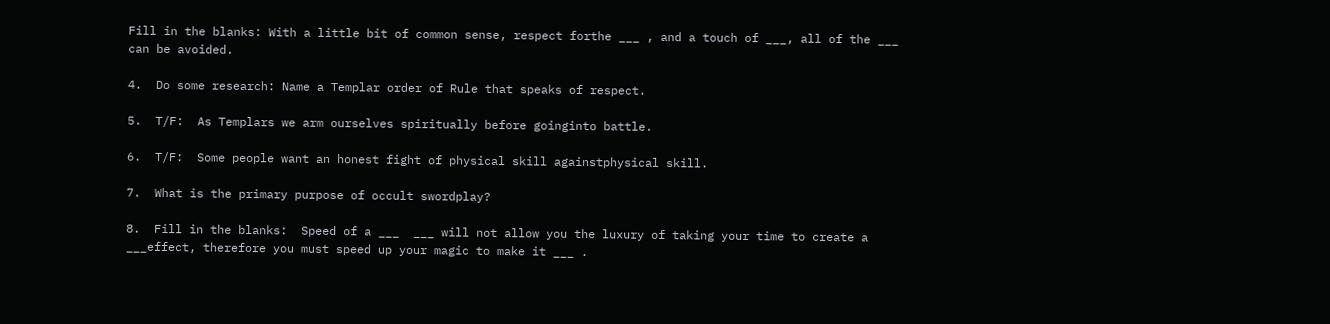Fill in the blanks: With a little bit of common sense, respect forthe ___ , and a touch of ___, all of the ___ can be avoided.

4.  Do some research: Name a Templar order of Rule that speaks of respect.

5.  T/F:  As Templars we arm ourselves spiritually before goinginto battle.

6.  T/F:  Some people want an honest fight of physical skill againstphysical skill.

7.  What is the primary purpose of occult swordplay?

8.  Fill in the blanks:  Speed of a ___  ___ will not allow you the luxury of taking your time to create a ___effect, therefore you must speed up your magic to make it ___ .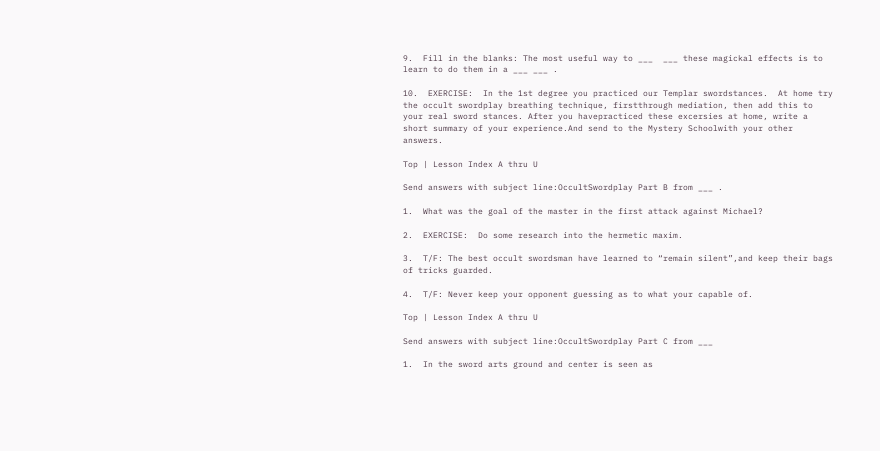9.  Fill in the blanks: The most useful way to ___  ___ these magickal effects is to learn to do them in a ___ ___ .

10.  EXERCISE:  In the 1st degree you practiced our Templar swordstances.  At home try the occult swordplay breathing technique, firstthrough mediation, then add this to your real sword stances. After you havepracticed these excersies at home, write a short summary of your experience.And send to the Mystery Schoolwith your other answers.

Top | Lesson Index A thru U

Send answers with subject line:OccultSwordplay Part B from ___ .

1.  What was the goal of the master in the first attack against Michael?

2.  EXERCISE:  Do some research into the hermetic maxim.

3.  T/F: The best occult swordsman have learned to “remain silent”,and keep their bags of tricks guarded.

4.  T/F: Never keep your opponent guessing as to what your capable of.

Top | Lesson Index A thru U

Send answers with subject line:OccultSwordplay Part C from ___

1.  In the sword arts ground and center is seen as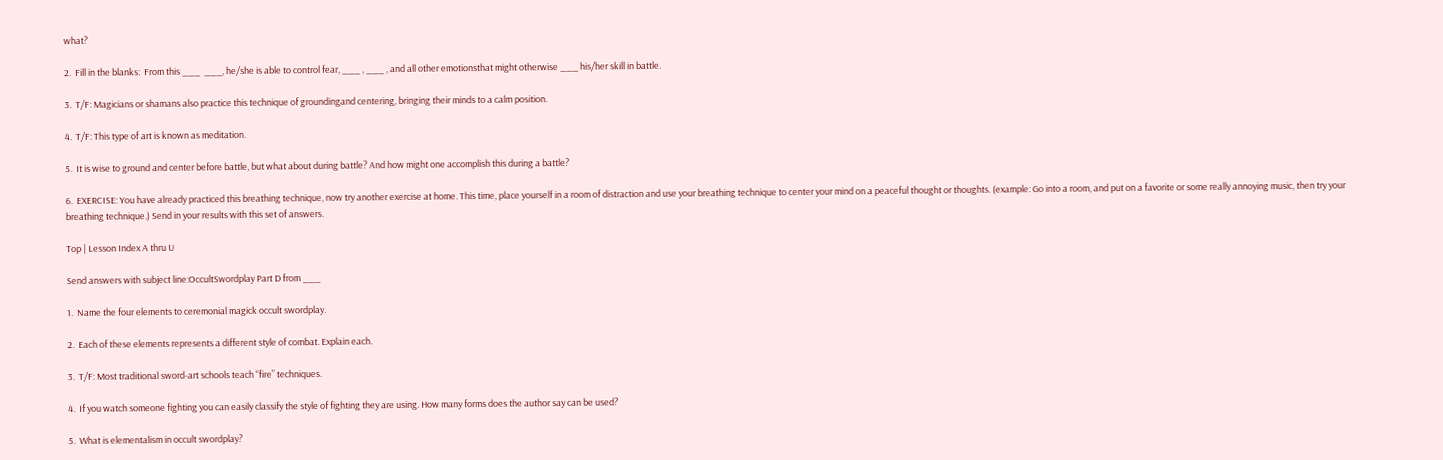what?

2.  Fill in the blanks:  From this ___  ___, he/she is able to control fear, ___ , ___ , and all other emotionsthat might otherwise ___ his/her skill in battle.

3.  T/F: Magicians or shamans also practice this technique of groundingand centering, bringing their minds to a calm position.

4.  T/F: This type of art is known as meditation.

5.  It is wise to ground and center before battle, but what about during battle? And how might one accomplish this during a battle?

6.  EXERCISE: You have already practiced this breathing technique, now try another exercise at home. This time, place yourself in a room of distraction and use your breathing technique to center your mind on a peaceful thought or thoughts. (example: Go into a room, and put on a favorite or some really annoying music, then try your breathing technique.) Send in your results with this set of answers.

Top | Lesson Index A thru U

Send answers with subject line:OccultSwordplay Part D from ___

1.  Name the four elements to ceremonial magick occult swordplay.

2.  Each of these elements represents a different style of combat. Explain each.

3.  T/F: Most traditional sword-art schools teach “fire” techniques.

4.  If you watch someone fighting you can easily classify the style of fighting they are using. How many forms does the author say can be used?

5.  What is elementalism in occult swordplay?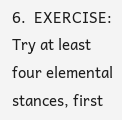6.  EXERCISE:  Try at least four elemental stances, first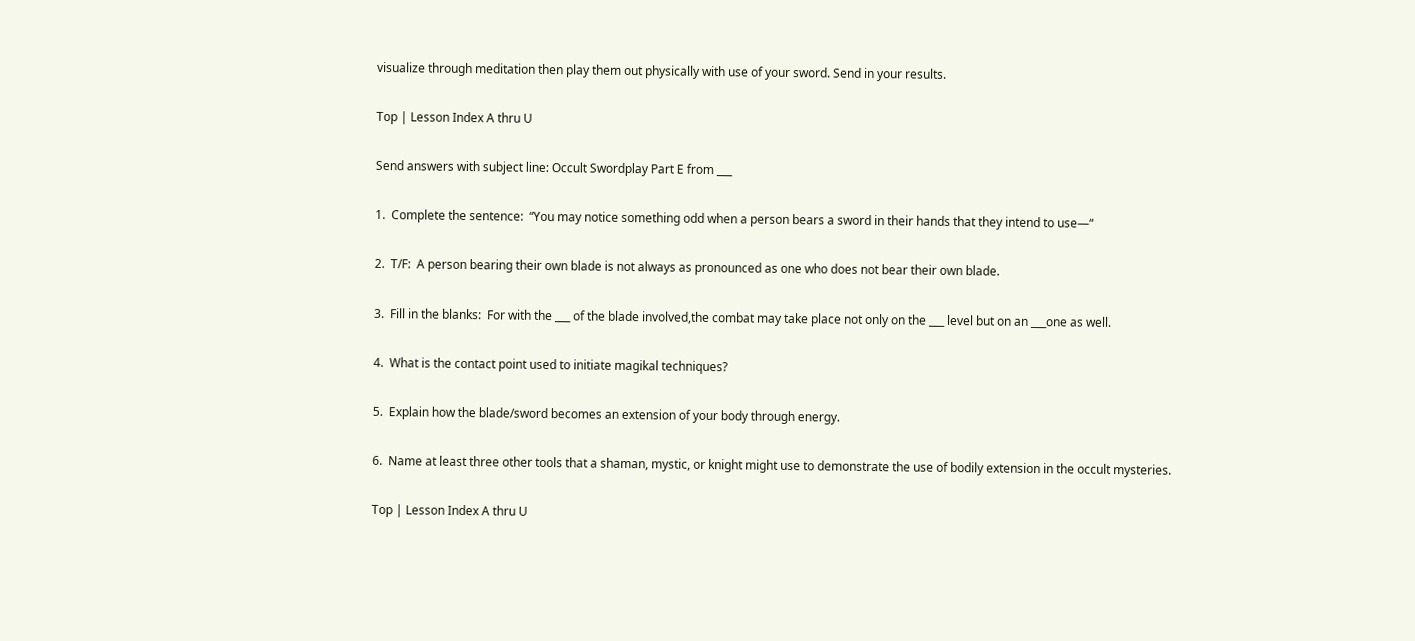visualize through meditation then play them out physically with use of your sword. Send in your results.

Top | Lesson Index A thru U

Send answers with subject line: Occult Swordplay Part E from ___

1.  Complete the sentence:  “You may notice something odd when a person bears a sword in their hands that they intend to use—“

2.  T/F:  A person bearing their own blade is not always as pronounced as one who does not bear their own blade.

3.  Fill in the blanks:  For with the ___ of the blade involved,the combat may take place not only on the ___ level but on an ___one as well.

4.  What is the contact point used to initiate magikal techniques?

5.  Explain how the blade/sword becomes an extension of your body through energy.

6.  Name at least three other tools that a shaman, mystic, or knight might use to demonstrate the use of bodily extension in the occult mysteries.

Top | Lesson Index A thru U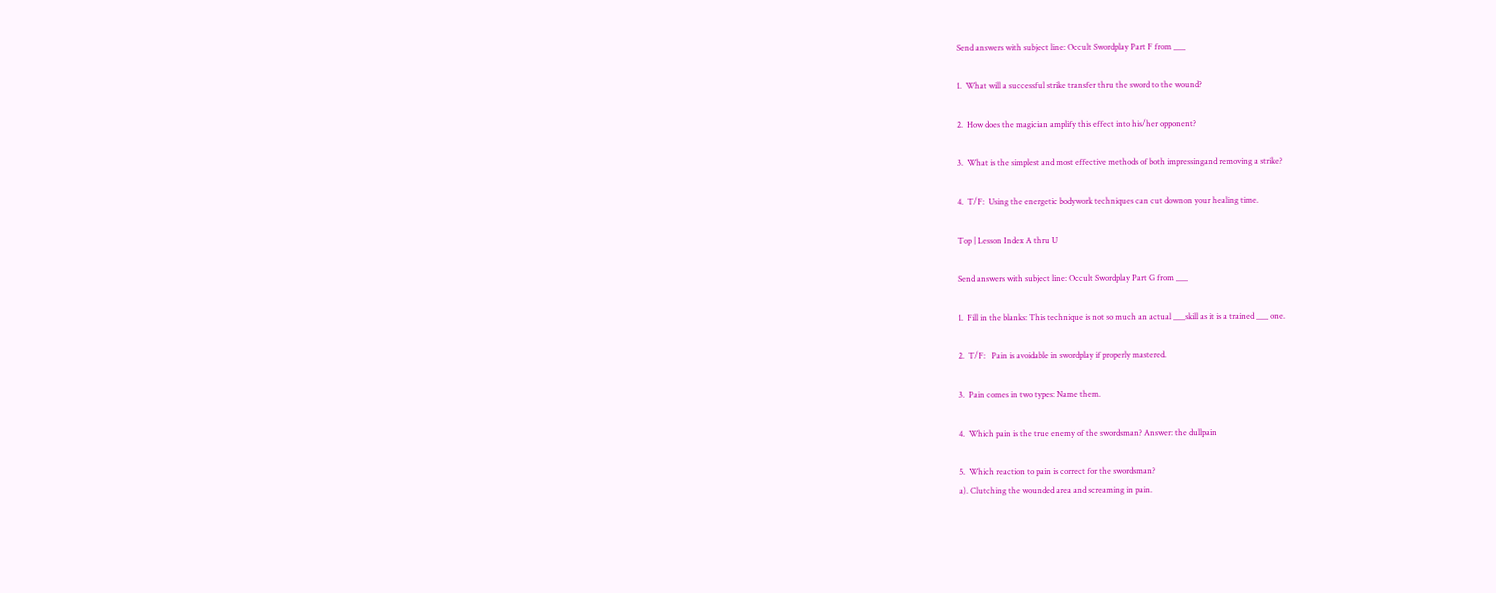Send answers with subject line: Occult Swordplay Part F from ___

1.  What will a successful strike transfer thru the sword to the wound?

2.  How does the magician amplify this effect into his/her opponent?

3.  What is the simplest and most effective methods of both impressingand removing a strike?

4.  T/F:  Using the energetic bodywork techniques can cut downon your healing time.

Top | Lesson Index A thru U

Send answers with subject line: Occult Swordplay Part G from ___

1.  Fill in the blanks: This technique is not so much an actual ___skill as it is a trained ___ one.

2.  T/F:   Pain is avoidable in swordplay if properly mastered.

3.  Pain comes in two types: Name them.

4.  Which pain is the true enemy of the swordsman? Answer: the dullpain

5.  Which reaction to pain is correct for the swordsman?
a). Clutching the wounded area and screaming in pain.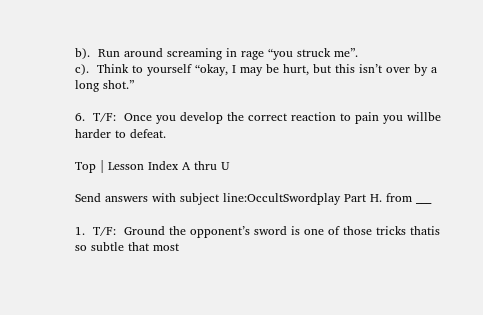b).  Run around screaming in rage “you struck me”.
c).  Think to yourself “okay, I may be hurt, but this isn’t over by a long shot.”

6.  T/F:  Once you develop the correct reaction to pain you willbe harder to defeat.

Top | Lesson Index A thru U

Send answers with subject line:OccultSwordplay Part H. from ___

1.  T/F:  Ground the opponent’s sword is one of those tricks thatis so subtle that most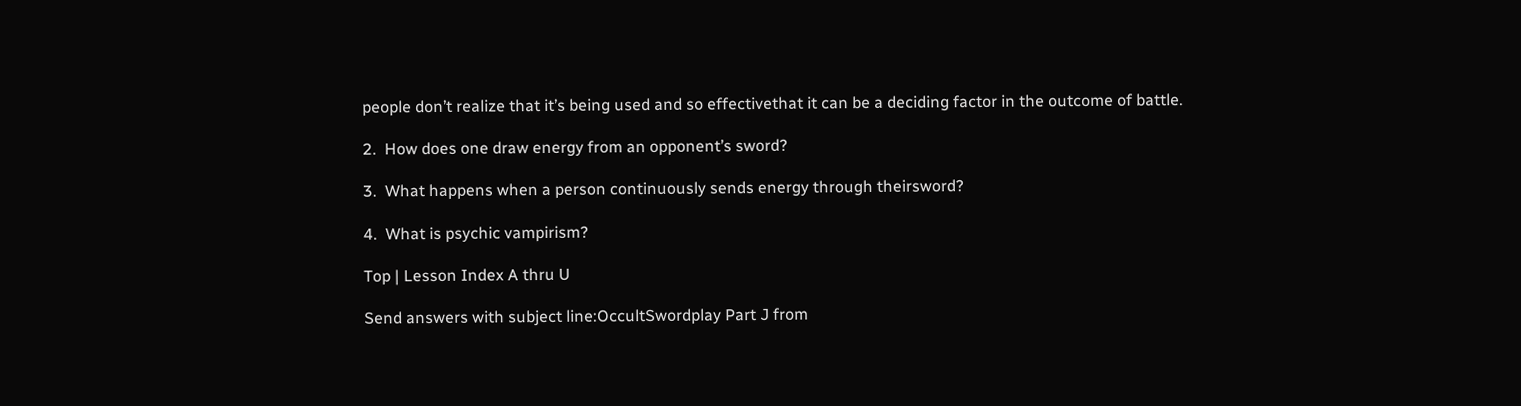people don’t realize that it’s being used and so effectivethat it can be a deciding factor in the outcome of battle.

2.  How does one draw energy from an opponent’s sword?

3.  What happens when a person continuously sends energy through theirsword?

4.  What is psychic vampirism?

Top | Lesson Index A thru U

Send answers with subject line:OccultSwordplay Part J from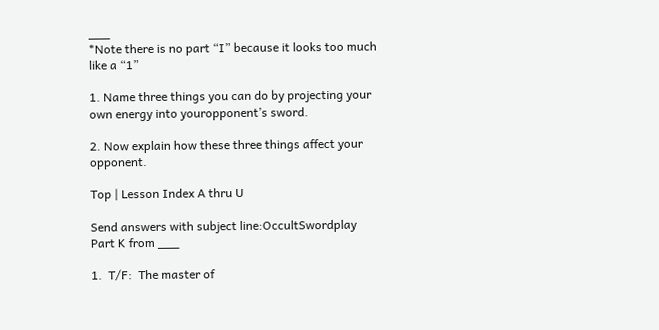___
*Note there is no part “I” because it looks too much like a “1”

1. Name three things you can do by projecting your own energy into youropponent’s sword.

2. Now explain how these three things affect your opponent.

Top | Lesson Index A thru U

Send answers with subject line:OccultSwordplay Part K from ___

1.  T/F:  The master of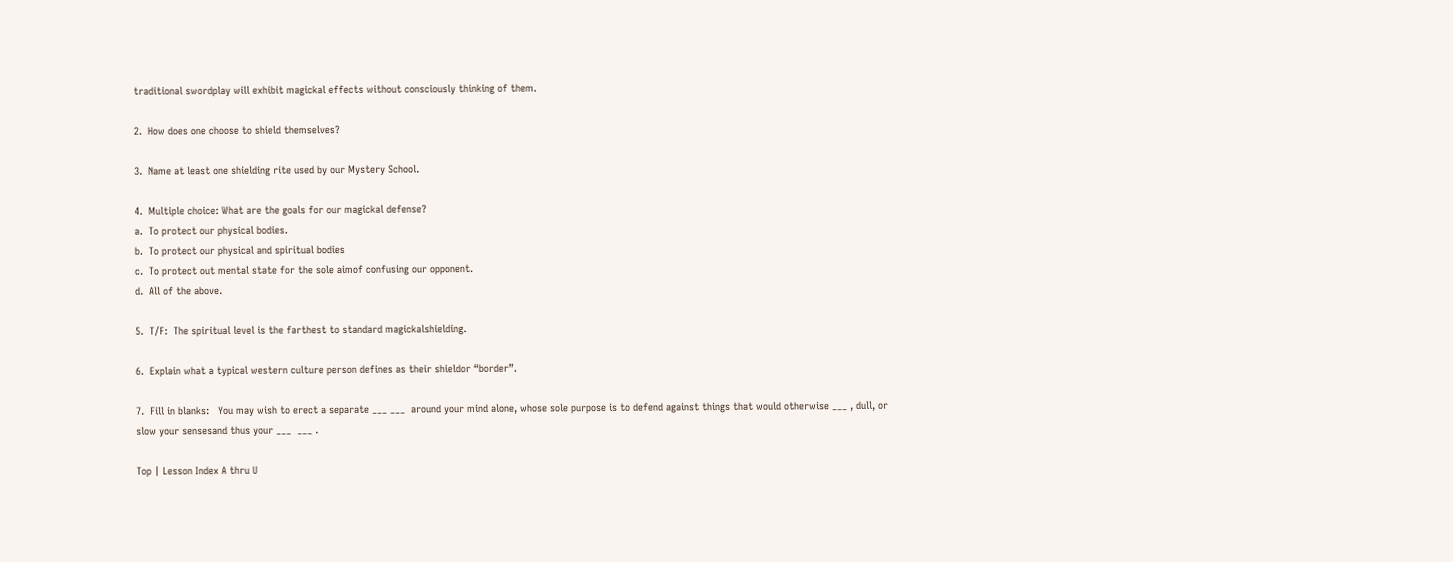traditional swordplay will exhibit magickal effects without consciously thinking of them.

2.  How does one choose to shield themselves?

3.  Name at least one shielding rite used by our Mystery School.

4.  Multiple choice: What are the goals for our magickal defense?
a.  To protect our physical bodies.
b.  To protect our physical and spiritual bodies
c.  To protect out mental state for the sole aimof confusing our opponent.
d.  All of the above.

5.  T/F:  The spiritual level is the farthest to standard magickalshielding.

6.  Explain what a typical western culture person defines as their shieldor “border”.

7.  Fill in blanks:   You may wish to erect a separate ___ ___  around your mind alone, whose sole purpose is to defend against things that would otherwise ___ , dull, or slow your sensesand thus your ___  ___ .

Top | Lesson Index A thru U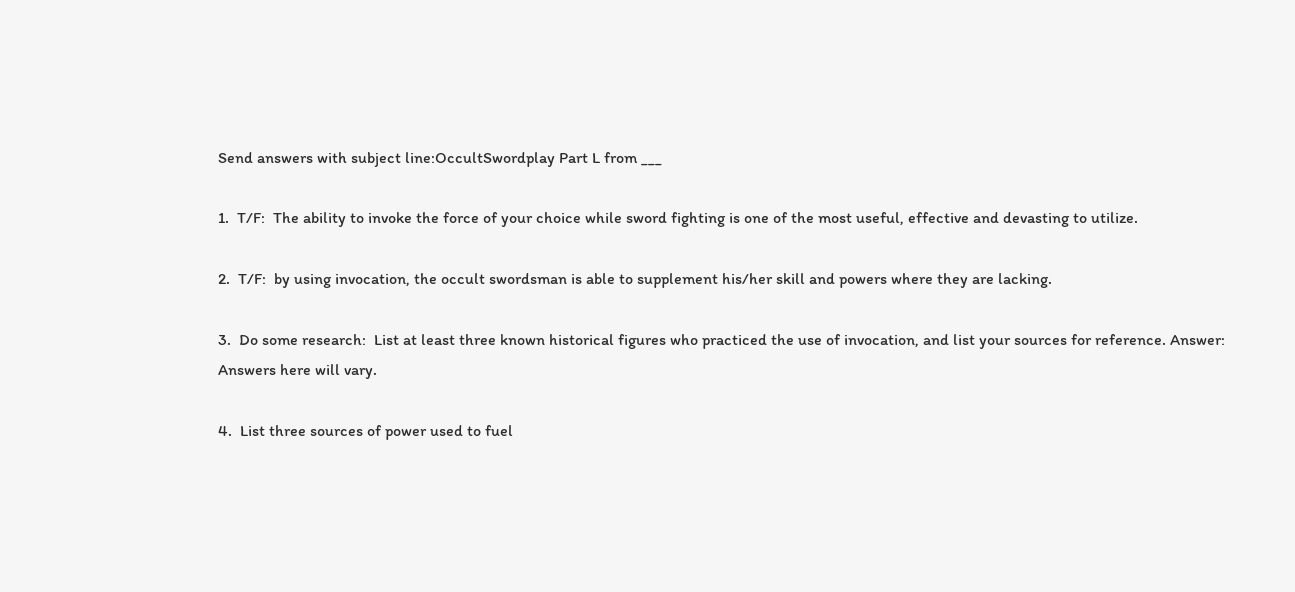Send answers with subject line:OccultSwordplay Part L from ___

1.  T/F:  The ability to invoke the force of your choice while sword fighting is one of the most useful, effective and devasting to utilize.

2.  T/F:  by using invocation, the occult swordsman is able to supplement his/her skill and powers where they are lacking.

3.  Do some research:  List at least three known historical figures who practiced the use of invocation, and list your sources for reference. Answer: Answers here will vary.

4.  List three sources of power used to fuel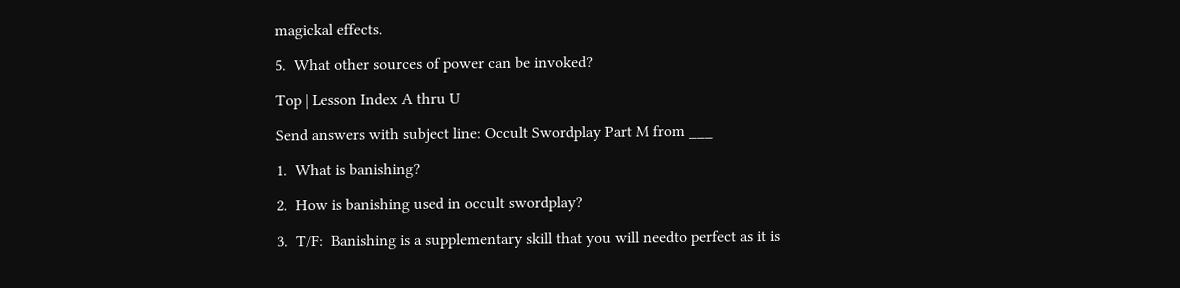magickal effects.

5.  What other sources of power can be invoked?

Top | Lesson Index A thru U

Send answers with subject line: Occult Swordplay Part M from ___

1.  What is banishing?

2.  How is banishing used in occult swordplay?

3.  T/F:  Banishing is a supplementary skill that you will needto perfect as it is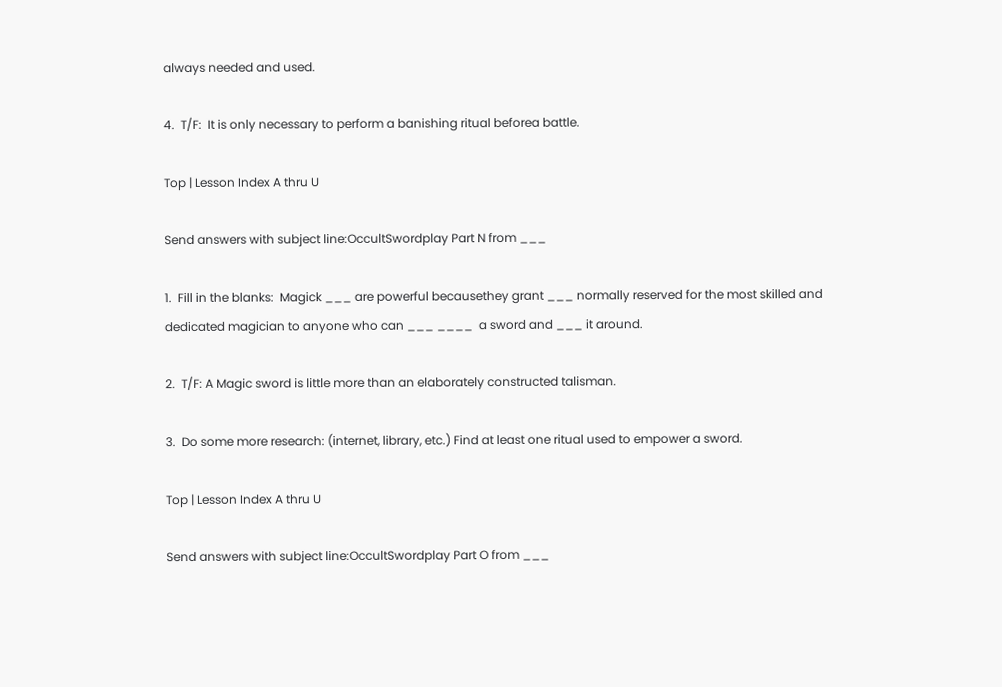always needed and used.

4.  T/F:  It is only necessary to perform a banishing ritual beforea battle.

Top | Lesson Index A thru U

Send answers with subject line:OccultSwordplay Part N from ___

1.  Fill in the blanks:  Magick ___ are powerful becausethey grant ___ normally reserved for the most skilled and dedicated magician to anyone who can ___ ____  a sword and ___ it around.

2.  T/F: A Magic sword is little more than an elaborately constructed talisman.

3.  Do some more research: (internet, library, etc.) Find at least one ritual used to empower a sword.

Top | Lesson Index A thru U

Send answers with subject line:OccultSwordplay Part O from ___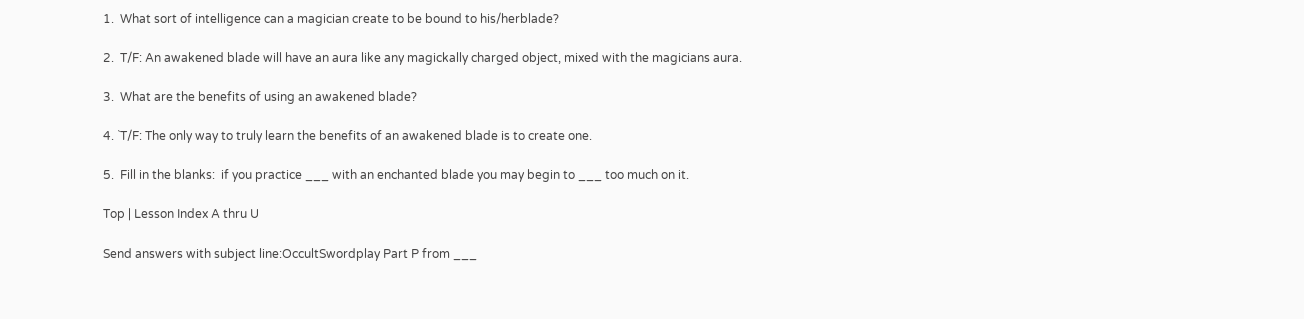1.  What sort of intelligence can a magician create to be bound to his/herblade?

2.  T/F: An awakened blade will have an aura like any magickally charged object, mixed with the magicians aura.

3.  What are the benefits of using an awakened blade?

4. `T/F: The only way to truly learn the benefits of an awakened blade is to create one.

5.  Fill in the blanks:  if you practice ___ with an enchanted blade you may begin to ___ too much on it.

Top | Lesson Index A thru U

Send answers with subject line:OccultSwordplay Part P from ___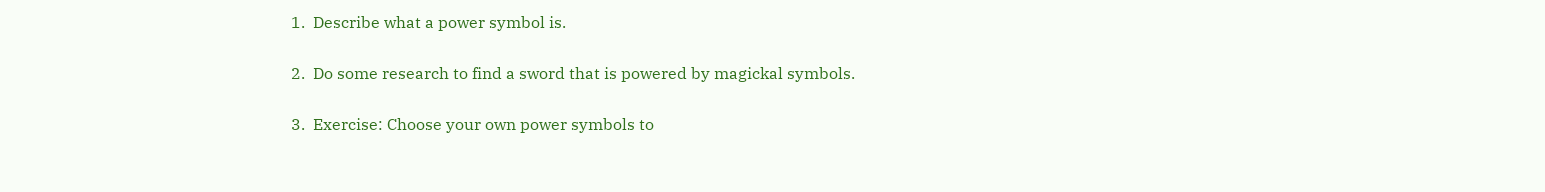1.  Describe what a power symbol is.

2.  Do some research to find a sword that is powered by magickal symbols.

3.  Exercise: Choose your own power symbols to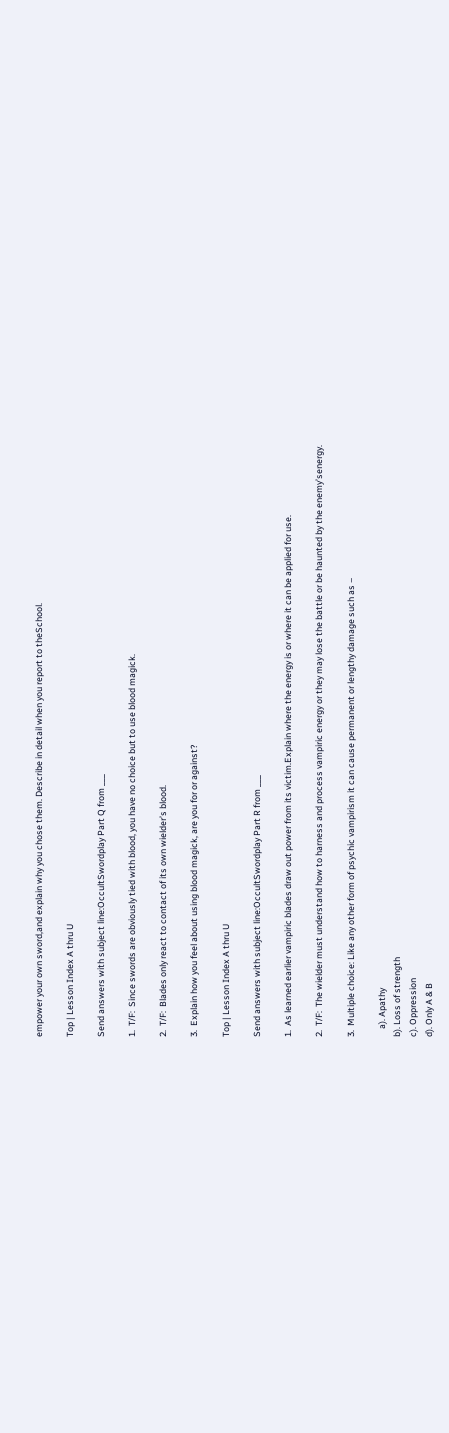empower your own sword,and explain why you chose them. Describe in detail when you report to theSchool.

Top | Lesson Index A thru U

Send answers with subject line:OccultSwordplay Part Q from ___

1.  T/F:  Since swords are obviously tied with blood, you have no choice but to use blood magick.

2.  T/F:  Blades only react to contact of its own wielder’s blood.

3.  Explain how you feel about using blood magick, are you for or against?

Top | Lesson Index A thru U

Send answers with subject line:OccultSwordplay Part R from ___

1.  As learned earlier vampiric blades draw out power from its victim.Explain where the energy is or where it can be applied for use.

2.  T/F:  The wielder must understand how to harness and process vampiric energy or they may lose the battle or be haunted by the enemy’senergy.

3.  Multiple choice: Like any other form of psychic vampirism it can cause permanent or lengthy damage such as –

    a). Apathy
b). Loss of strength
c). Oppression
d). Only A & B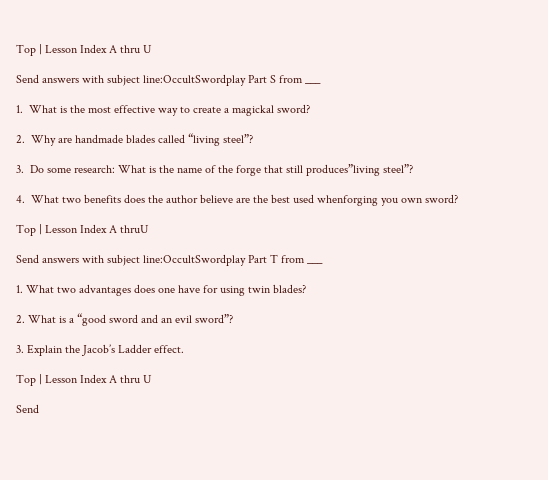Top | Lesson Index A thru U

Send answers with subject line:OccultSwordplay Part S from ___

1.  What is the most effective way to create a magickal sword?

2.  Why are handmade blades called “living steel”?

3.  Do some research: What is the name of the forge that still produces”living steel”?

4.  What two benefits does the author believe are the best used whenforging you own sword?

Top | Lesson Index A thruU

Send answers with subject line:OccultSwordplay Part T from ___

1. What two advantages does one have for using twin blades?

2. What is a “good sword and an evil sword”?

3. Explain the Jacob’s Ladder effect.

Top | Lesson Index A thru U

Send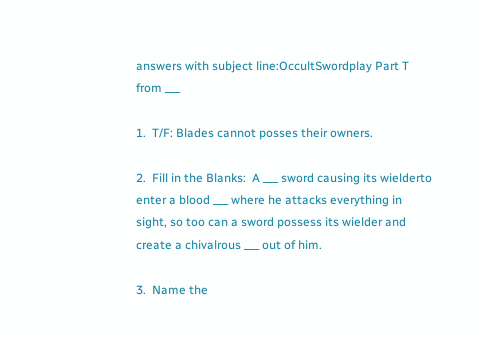answers with subject line:OccultSwordplay Part T from ___

1.  T/F: Blades cannot posses their owners.

2.  Fill in the Blanks:  A ___ sword causing its wielderto enter a blood ___ where he attacks everything in sight, so too can a sword possess its wielder and create a chivalrous ___ out of him.

3.  Name the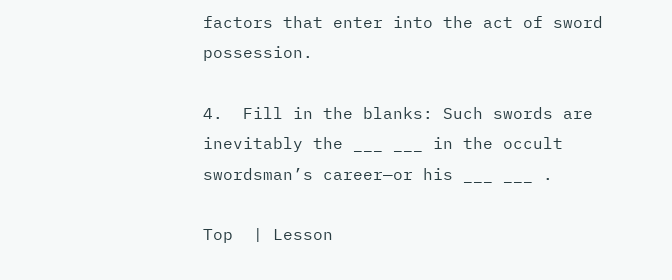factors that enter into the act of sword possession.

4.  Fill in the blanks: Such swords are inevitably the ___ ___ in the occult swordsman’s career—or his ___ ___ .

Top  | Lesson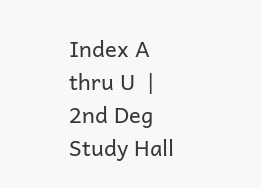Index A thru U  | 2nd Deg Study Hall